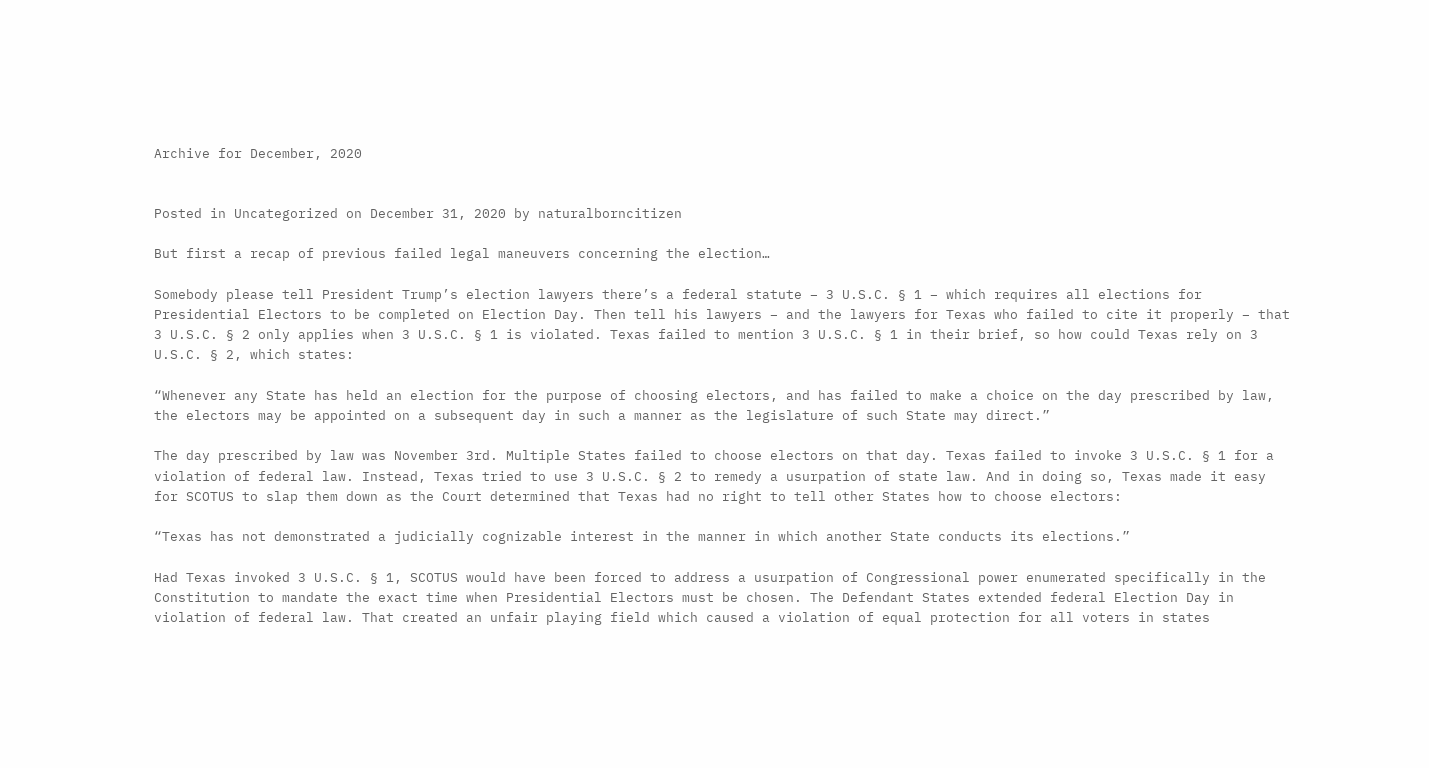Archive for December, 2020


Posted in Uncategorized on December 31, 2020 by naturalborncitizen

But first a recap of previous failed legal maneuvers concerning the election…

Somebody please tell President Trump’s election lawyers there’s a federal statute – 3 U.S.C. § 1 – which requires all elections for Presidential Electors to be completed on Election Day. Then tell his lawyers – and the lawyers for Texas who failed to cite it properly – that 3 U.S.C. § 2 only applies when 3 U.S.C. § 1 is violated. Texas failed to mention 3 U.S.C. § 1 in their brief, so how could Texas rely on 3 U.S.C. § 2, which states:

“Whenever any State has held an election for the purpose of choosing electors, and has failed to make a choice on the day prescribed by law, the electors may be appointed on a subsequent day in such a manner as the legislature of such State may direct.”

The day prescribed by law was November 3rd. Multiple States failed to choose electors on that day. Texas failed to invoke 3 U.S.C. § 1 for a violation of federal law. Instead, Texas tried to use 3 U.S.C. § 2 to remedy a usurpation of state law. And in doing so, Texas made it easy for SCOTUS to slap them down as the Court determined that Texas had no right to tell other States how to choose electors:

“Texas has not demonstrated a judicially cognizable interest in the manner in which another State conducts its elections.”

Had Texas invoked 3 U.S.C. § 1, SCOTUS would have been forced to address a usurpation of Congressional power enumerated specifically in the Constitution to mandate the exact time when Presidential Electors must be chosen. The Defendant States extended federal Election Day in violation of federal law. That created an unfair playing field which caused a violation of equal protection for all voters in states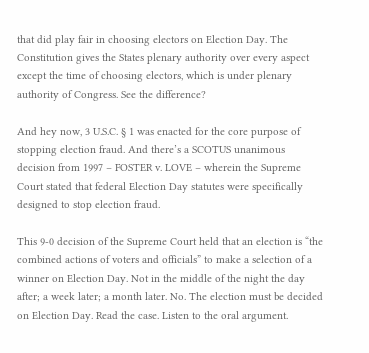that did play fair in choosing electors on Election Day. The Constitution gives the States plenary authority over every aspect except the time of choosing electors, which is under plenary authority of Congress. See the difference?

And hey now, 3 U.S.C. § 1 was enacted for the core purpose of stopping election fraud. And there’s a SCOTUS unanimous decision from 1997 – FOSTER v. LOVE – wherein the Supreme Court stated that federal Election Day statutes were specifically designed to stop election fraud.

This 9-0 decision of the Supreme Court held that an election is “the combined actions of voters and officials” to make a selection of a winner on Election Day. Not in the middle of the night the day after; a week later; a month later. No. The election must be decided on Election Day. Read the case. Listen to the oral argument.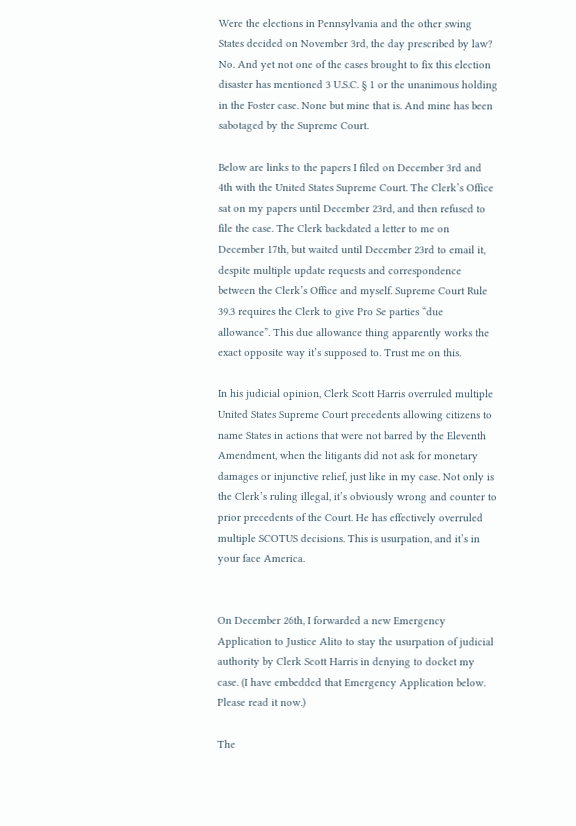Were the elections in Pennsylvania and the other swing States decided on November 3rd, the day prescribed by law? No. And yet not one of the cases brought to fix this election disaster has mentioned 3 U.S.C. § 1 or the unanimous holding in the Foster case. None but mine that is. And mine has been sabotaged by the Supreme Court.

Below are links to the papers I filed on December 3rd and 4th with the United States Supreme Court. The Clerk’s Office sat on my papers until December 23rd, and then refused to file the case. The Clerk backdated a letter to me on December 17th, but waited until December 23rd to email it, despite multiple update requests and correspondence between the Clerk’s Office and myself. Supreme Court Rule 39.3 requires the Clerk to give Pro Se parties “due allowance”. This due allowance thing apparently works the exact opposite way it’s supposed to. Trust me on this.

In his judicial opinion, Clerk Scott Harris overruled multiple United States Supreme Court precedents allowing citizens to name States in actions that were not barred by the Eleventh Amendment, when the litigants did not ask for monetary damages or injunctive relief, just like in my case. Not only is the Clerk’s ruling illegal, it’s obviously wrong and counter to prior precedents of the Court. He has effectively overruled multiple SCOTUS decisions. This is usurpation, and it’s in your face America.


On December 26th, I forwarded a new Emergency Application to Justice Alito to stay the usurpation of judicial authority by Clerk Scott Harris in denying to docket my case. (I have embedded that Emergency Application below. Please read it now.)

The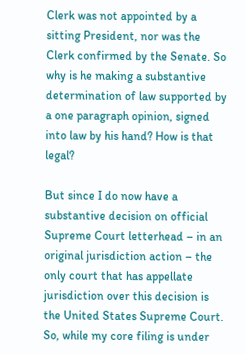Clerk was not appointed by a sitting President, nor was the Clerk confirmed by the Senate. So why is he making a substantive determination of law supported by a one paragraph opinion, signed into law by his hand? How is that legal?

But since I do now have a substantive decision on official Supreme Court letterhead – in an original jurisdiction action – the only court that has appellate jurisdiction over this decision is the United States Supreme Court. So, while my core filing is under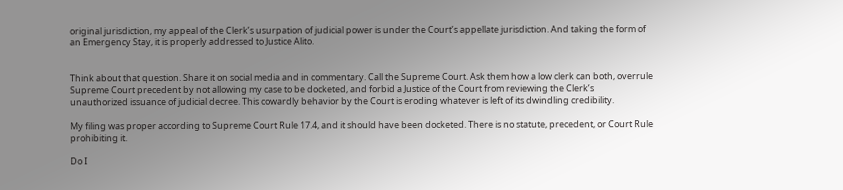original jurisdiction, my appeal of the Clerk’s usurpation of judicial power is under the Court’s appellate jurisdiction. And taking the form of an Emergency Stay, it is properly addressed to Justice Alito.


Think about that question. Share it on social media and in commentary. Call the Supreme Court. Ask them how a low clerk can both, overrule Supreme Court precedent by not allowing my case to be docketed, and forbid a Justice of the Court from reviewing the Clerk’s unauthorized issuance of judicial decree. This cowardly behavior by the Court is eroding whatever is left of its dwindling credibility.

My filing was proper according to Supreme Court Rule 17.4, and it should have been docketed. There is no statute, precedent, or Court Rule prohibiting it.

Do I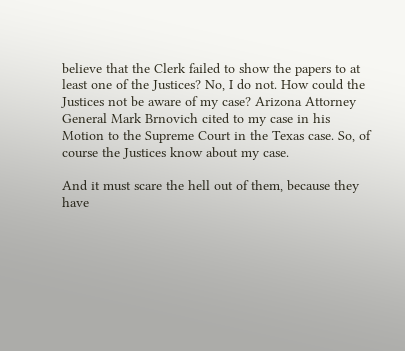believe that the Clerk failed to show the papers to at least one of the Justices? No, I do not. How could the Justices not be aware of my case? Arizona Attorney General Mark Brnovich cited to my case in his Motion to the Supreme Court in the Texas case. So, of course the Justices know about my case.

And it must scare the hell out of them, because they have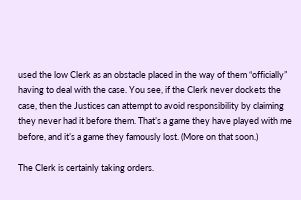used the low Clerk as an obstacle placed in the way of them “officially” having to deal with the case. You see, if the Clerk never dockets the case, then the Justices can attempt to avoid responsibility by claiming they never had it before them. That’s a game they have played with me before, and it’s a game they famously lost. (More on that soon.)

The Clerk is certainly taking orders.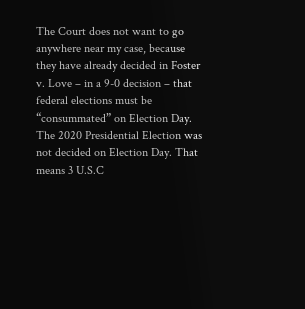The Court does not want to go anywhere near my case, because they have already decided in Foster v. Love – in a 9-0 decision – that federal elections must be “consummated” on Election Day. The 2020 Presidential Election was not decided on Election Day. That means 3 U.S.C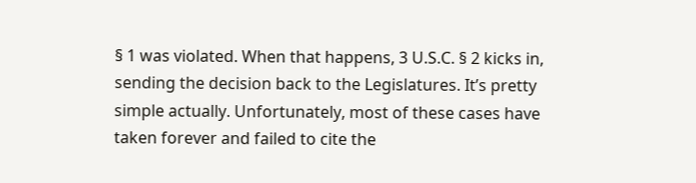§ 1 was violated. When that happens, 3 U.S.C. § 2 kicks in, sending the decision back to the Legislatures. It’s pretty simple actually. Unfortunately, most of these cases have taken forever and failed to cite the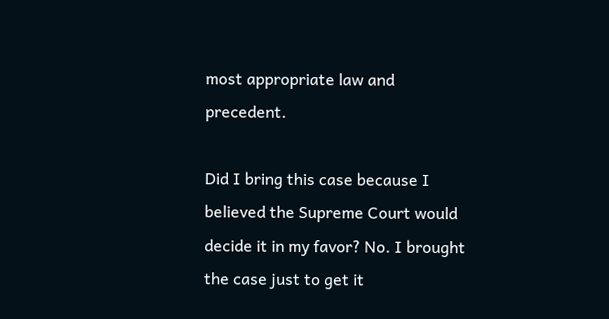most appropriate law and precedent.

Did I bring this case because I believed the Supreme Court would decide it in my favor? No. I brought the case just to get it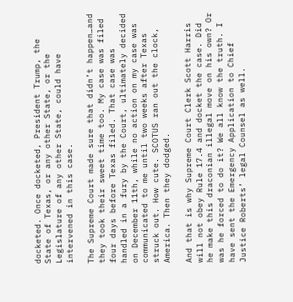docketed. Once docketed, President Trump, the State of Texas, or any other State, or the Legislature of any other State, could have intervened in this case.

The Supreme Court made sure that didn’t happen…and they took their sweet time too. My case was filed four days before Texas filed. That case was handled in a fury by the Court, ultimately decided on December 11th, while no action on my case was communicated to me until two weeks after Texas struck out. How cute. SCOTUS ran out the clock, America. Then they dodged.

And that is why Supreme Court Clerk Scott Harris will not obey Rule 17.4 and docket the case. Did he make this draconian illegal move on his own? Or was he forced to do it? We all know the truth. I have sent the Emergency Application to Chief Justice Roberts’ legal Counsel as well.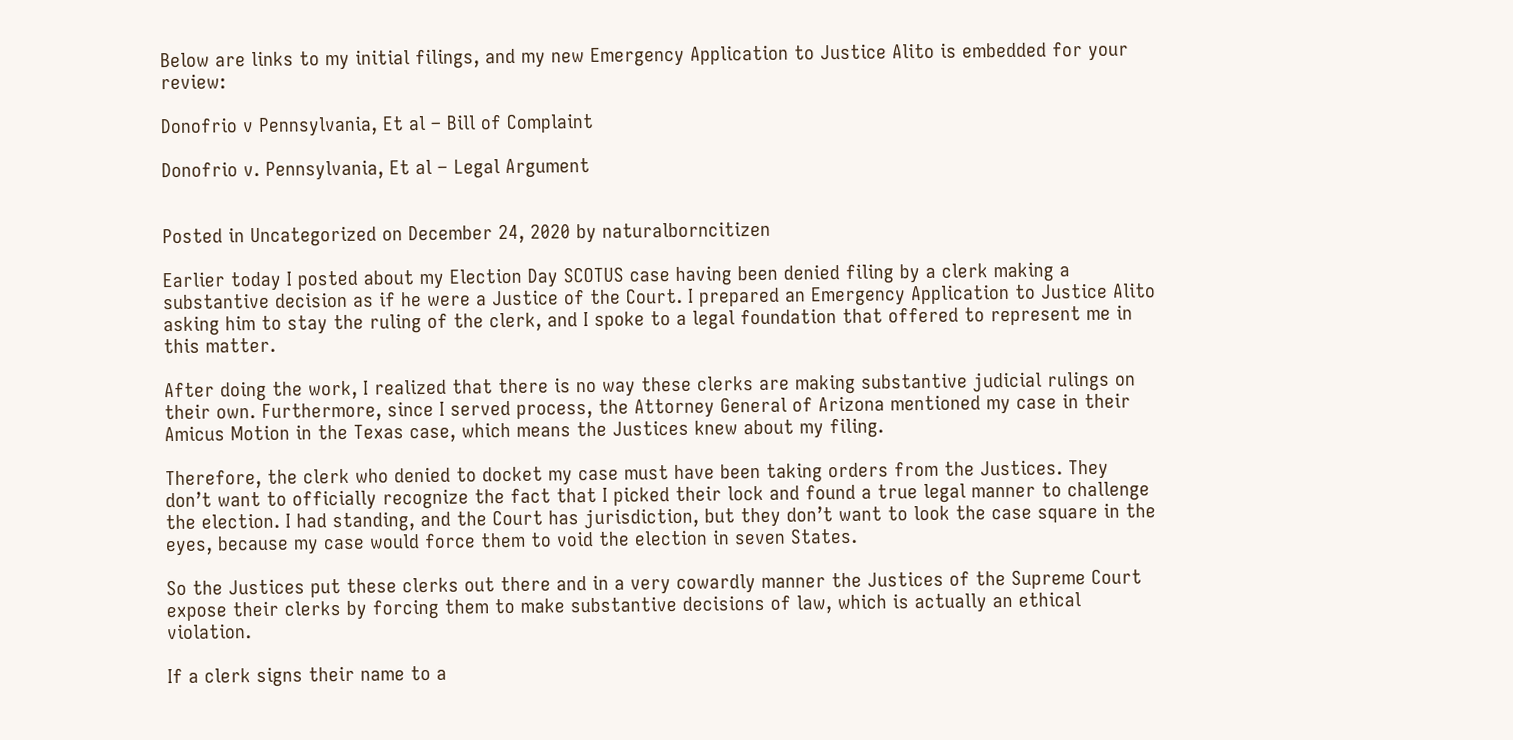Below are links to my initial filings, and my new Emergency Application to Justice Alito is embedded for your review:

Donofrio v Pennsylvania, Et al – Bill of Complaint

Donofrio v. Pennsylvania, Et al – Legal Argument


Posted in Uncategorized on December 24, 2020 by naturalborncitizen

Earlier today I posted about my Election Day SCOTUS case having been denied filing by a clerk making a substantive decision as if he were a Justice of the Court. I prepared an Emergency Application to Justice Alito asking him to stay the ruling of the clerk, and I spoke to a legal foundation that offered to represent me in this matter.

After doing the work, I realized that there is no way these clerks are making substantive judicial rulings on their own. Furthermore, since I served process, the Attorney General of Arizona mentioned my case in their Amicus Motion in the Texas case, which means the Justices knew about my filing.

Therefore, the clerk who denied to docket my case must have been taking orders from the Justices. They don’t want to officially recognize the fact that I picked their lock and found a true legal manner to challenge the election. I had standing, and the Court has jurisdiction, but they don’t want to look the case square in the eyes, because my case would force them to void the election in seven States.

So the Justices put these clerks out there and in a very cowardly manner the Justices of the Supreme Court expose their clerks by forcing them to make substantive decisions of law, which is actually an ethical violation.

If a clerk signs their name to a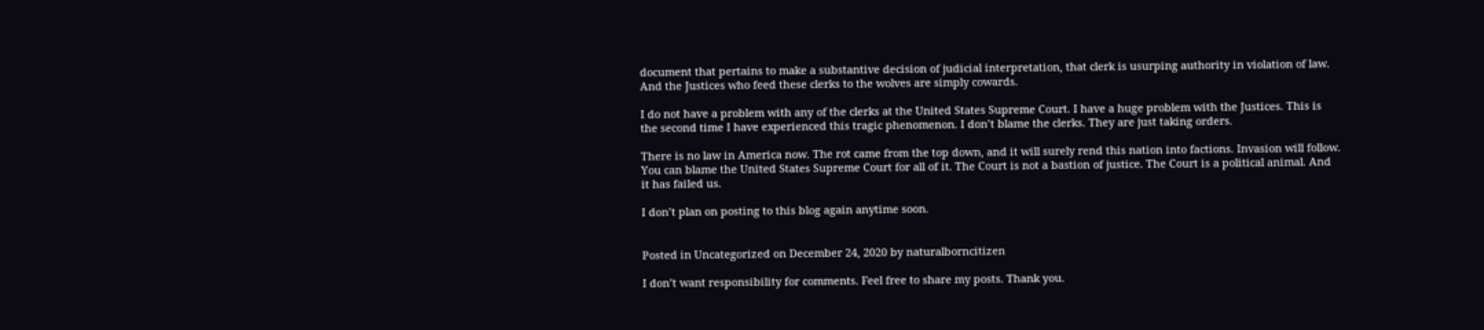document that pertains to make a substantive decision of judicial interpretation, that clerk is usurping authority in violation of law. And the Justices who feed these clerks to the wolves are simply cowards.

I do not have a problem with any of the clerks at the United States Supreme Court. I have a huge problem with the Justices. This is the second time I have experienced this tragic phenomenon. I don’t blame the clerks. They are just taking orders.

There is no law in America now. The rot came from the top down, and it will surely rend this nation into factions. Invasion will follow. You can blame the United States Supreme Court for all of it. The Court is not a bastion of justice. The Court is a political animal. And it has failed us.

I don’t plan on posting to this blog again anytime soon.


Posted in Uncategorized on December 24, 2020 by naturalborncitizen

I don’t want responsibility for comments. Feel free to share my posts. Thank you.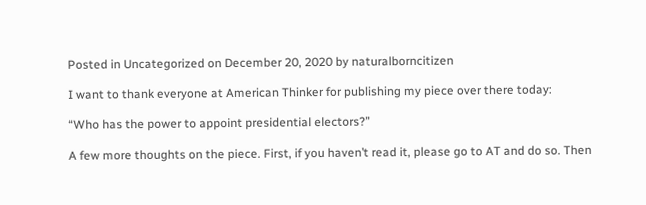Posted in Uncategorized on December 20, 2020 by naturalborncitizen

I want to thank everyone at American Thinker for publishing my piece over there today:

“Who has the power to appoint presidential electors?”

A few more thoughts on the piece. First, if you haven’t read it, please go to AT and do so. Then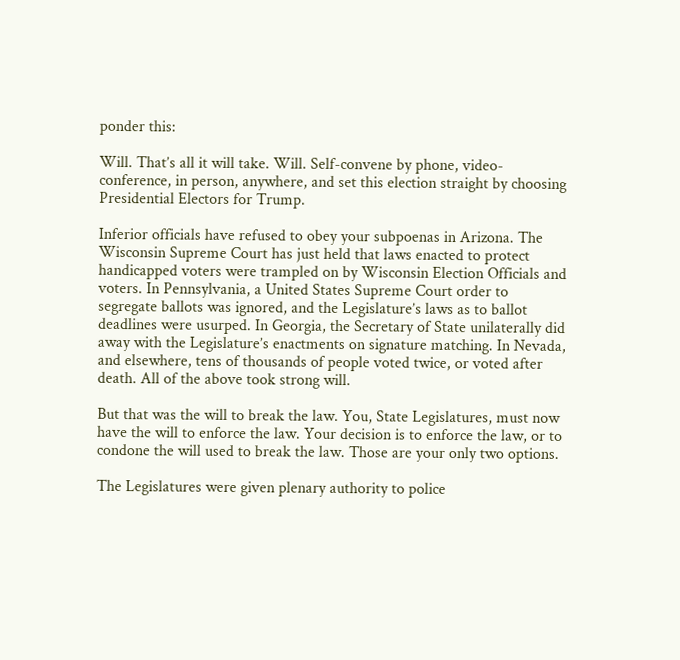ponder this:

Will. That’s all it will take. Will. Self-convene by phone, video-conference, in person, anywhere, and set this election straight by choosing Presidential Electors for Trump.

Inferior officials have refused to obey your subpoenas in Arizona. The Wisconsin Supreme Court has just held that laws enacted to protect handicapped voters were trampled on by Wisconsin Election Officials and voters. In Pennsylvania, a United States Supreme Court order to segregate ballots was ignored, and the Legislature’s laws as to ballot deadlines were usurped. In Georgia, the Secretary of State unilaterally did away with the Legislature’s enactments on signature matching. In Nevada, and elsewhere, tens of thousands of people voted twice, or voted after death. All of the above took strong will.

But that was the will to break the law. You, State Legislatures, must now have the will to enforce the law. Your decision is to enforce the law, or to condone the will used to break the law. Those are your only two options.

The Legislatures were given plenary authority to police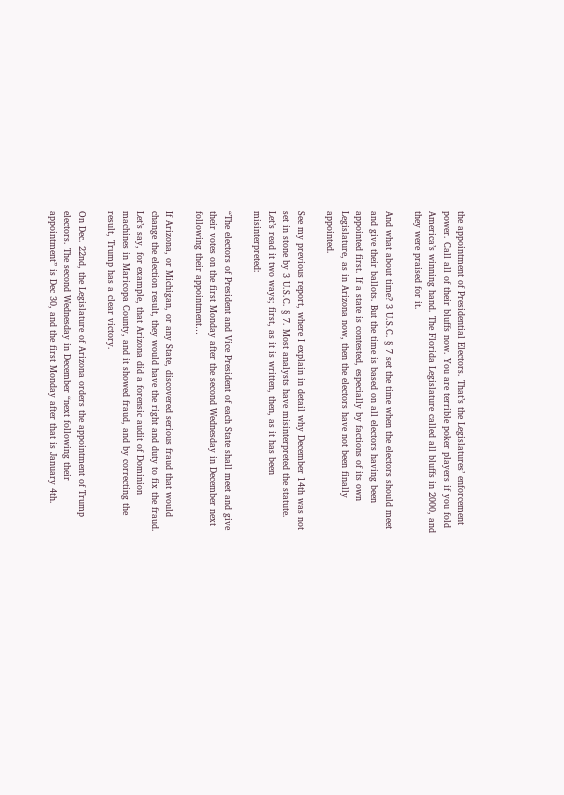the appointment of Presidential Electors. That’s the Legislatures’ enforcement power. Call all of their bluffs now. You are terrible poker players if you fold America’s winning hand. The Florida Legislature called all bluffs in 2000, and they were praised for it.

And what about time? 3 U.S.C. § 7 set the time when the electors should meet and give their ballots. But the time is based on all electors having been appointed first. If a state is contested, especially by factions of its own Legislature, as in Arizona now, then the electors have not been finally appointed.

See my previous report, where I explain in detail why December 14th was not set in stone by 3 U.S.C. § 7. Most analysts have misinterpreted the statute. Let’s read it two ways; first, as it is written, then, as it has been misinterpreted:

“The electors of President and Vice President of each State shall meet and give their votes on the first Monday after the second Wednesday in December next following their appointment…

If Arizona, or Michigan, or any State, discovered serious fraud that would change the election result, they would have the right and duty to fix the fraud. Let’s say, for example, that Arizona did a forensic audit of Dominion machines in Maricopa County, and it showed fraud, and by correcting the result, Trump has a clear victory.

On Dec. 22nd, the Legislature of Arizona orders the appointment of Trump electors. The second Wednesday in December “next following their appointment” is Dec 30, and the first Monday after that is January 4th.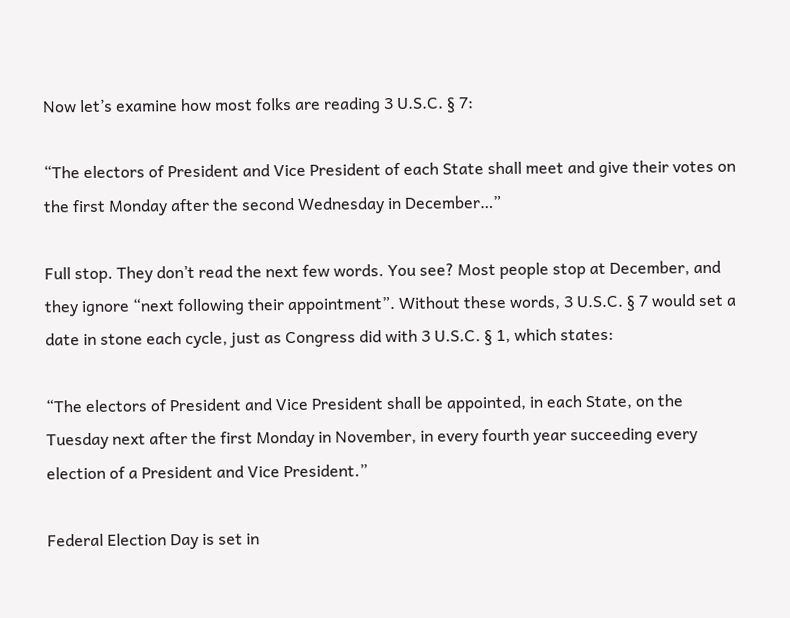Now let’s examine how most folks are reading 3 U.S.C. § 7:

“The electors of President and Vice President of each State shall meet and give their votes on the first Monday after the second Wednesday in December…”

Full stop. They don’t read the next few words. You see? Most people stop at December, and they ignore “next following their appointment”. Without these words, 3 U.S.C. § 7 would set a date in stone each cycle, just as Congress did with 3 U.S.C. § 1, which states:

“The electors of President and Vice President shall be appointed, in each State, on the Tuesday next after the first Monday in November, in every fourth year succeeding every election of a President and Vice President.”

Federal Election Day is set in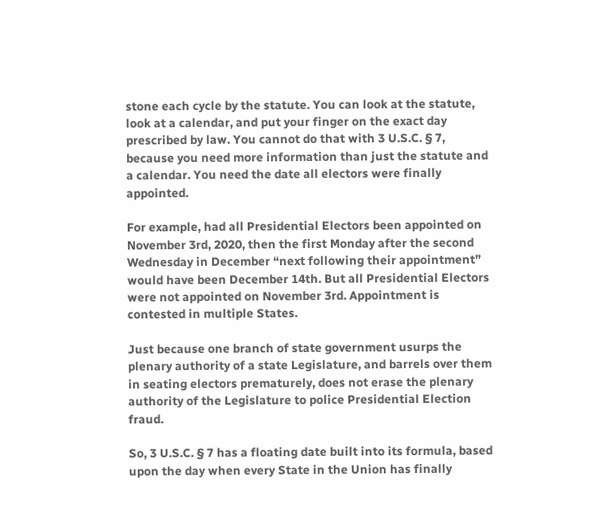stone each cycle by the statute. You can look at the statute, look at a calendar, and put your finger on the exact day prescribed by law. You cannot do that with 3 U.S.C. § 7, because you need more information than just the statute and a calendar. You need the date all electors were finally appointed.

For example, had all Presidential Electors been appointed on November 3rd, 2020, then the first Monday after the second Wednesday in December “next following their appointment” would have been December 14th. But all Presidential Electors were not appointed on November 3rd. Appointment is contested in multiple States.

Just because one branch of state government usurps the plenary authority of a state Legislature, and barrels over them in seating electors prematurely, does not erase the plenary authority of the Legislature to police Presidential Election fraud.

So, 3 U.S.C. § 7 has a floating date built into its formula, based upon the day when every State in the Union has finally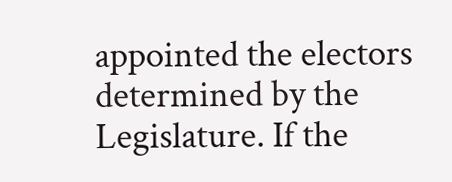appointed the electors determined by the Legislature. If the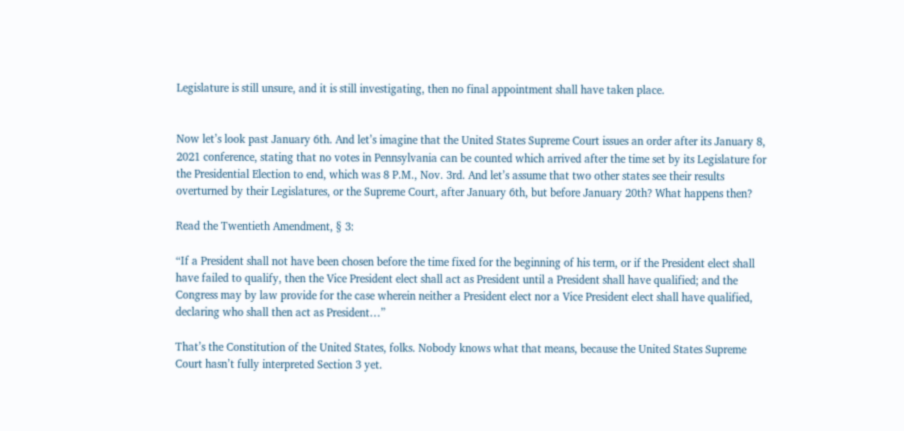Legislature is still unsure, and it is still investigating, then no final appointment shall have taken place.


Now let’s look past January 6th. And let’s imagine that the United States Supreme Court issues an order after its January 8, 2021 conference, stating that no votes in Pennsylvania can be counted which arrived after the time set by its Legislature for the Presidential Election to end, which was 8 P.M., Nov. 3rd. And let’s assume that two other states see their results overturned by their Legislatures, or the Supreme Court, after January 6th, but before January 20th? What happens then?

Read the Twentieth Amendment, § 3:

“If a President shall not have been chosen before the time fixed for the beginning of his term, or if the President elect shall have failed to qualify, then the Vice President elect shall act as President until a President shall have qualified; and the Congress may by law provide for the case wherein neither a President elect nor a Vice President elect shall have qualified, declaring who shall then act as President…”

That’s the Constitution of the United States, folks. Nobody knows what that means, because the United States Supreme Court hasn’t fully interpreted Section 3 yet.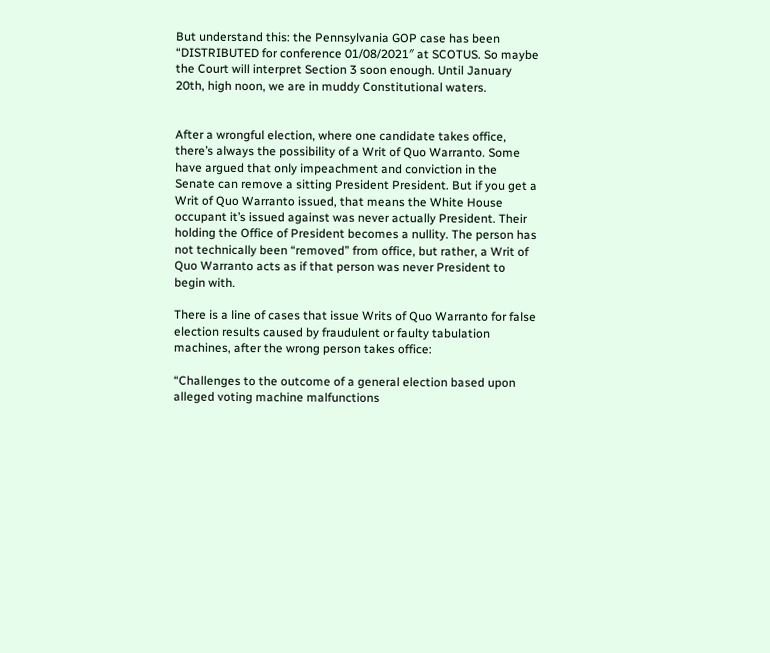But understand this: the Pennsylvania GOP case has been “DISTRIBUTED for conference 01/08/2021″ at SCOTUS. So maybe the Court will interpret Section 3 soon enough. Until January 20th, high noon, we are in muddy Constitutional waters.


After a wrongful election, where one candidate takes office, there’s always the possibility of a Writ of Quo Warranto. Some have argued that only impeachment and conviction in the Senate can remove a sitting President President. But if you get a Writ of Quo Warranto issued, that means the White House occupant it’s issued against was never actually President. Their holding the Office of President becomes a nullity. The person has not technically been “removed” from office, but rather, a Writ of Quo Warranto acts as if that person was never President to begin with.

There is a line of cases that issue Writs of Quo Warranto for false election results caused by fraudulent or faulty tabulation machines, after the wrong person takes office:

“Challenges to the outcome of a general election based upon alleged voting machine malfunctions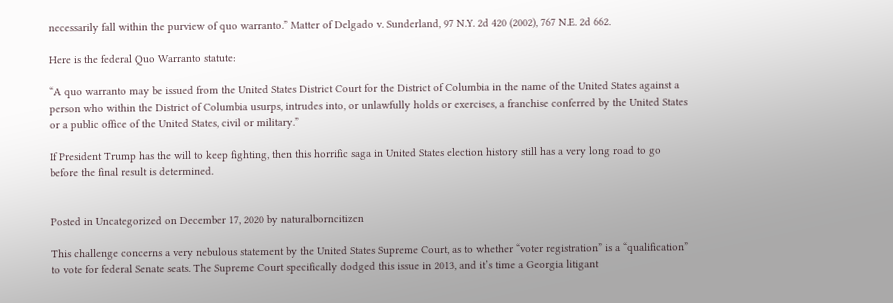necessarily fall within the purview of quo warranto.” Matter of Delgado v. Sunderland, 97 N.Y. 2d 420 (2002), 767 N.E. 2d 662.

Here is the federal Quo Warranto statute:

“A quo warranto may be issued from the United States District Court for the District of Columbia in the name of the United States against a person who within the District of Columbia usurps, intrudes into, or unlawfully holds or exercises, a franchise conferred by the United States or a public office of the United States, civil or military.”

If President Trump has the will to keep fighting, then this horrific saga in United States election history still has a very long road to go before the final result is determined.


Posted in Uncategorized on December 17, 2020 by naturalborncitizen

This challenge concerns a very nebulous statement by the United States Supreme Court, as to whether “voter registration” is a “qualification” to vote for federal Senate seats. The Supreme Court specifically dodged this issue in 2013, and it’s time a Georgia litigant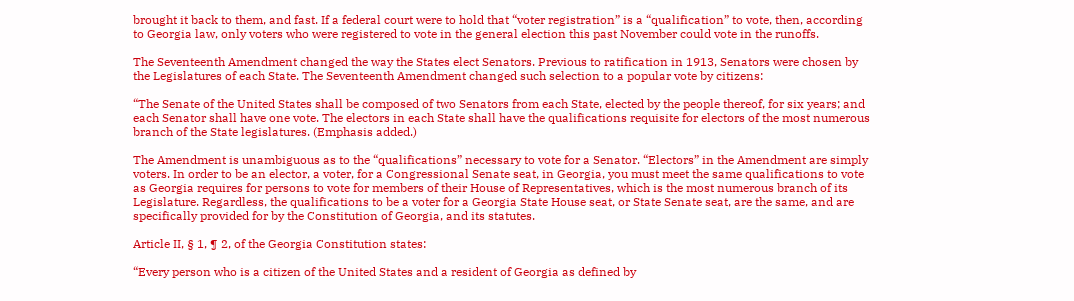brought it back to them, and fast. If a federal court were to hold that “voter registration” is a “qualification” to vote, then, according to Georgia law, only voters who were registered to vote in the general election this past November could vote in the runoffs.

The Seventeenth Amendment changed the way the States elect Senators. Previous to ratification in 1913, Senators were chosen by the Legislatures of each State. The Seventeenth Amendment changed such selection to a popular vote by citizens:

“The Senate of the United States shall be composed of two Senators from each State, elected by the people thereof, for six years; and each Senator shall have one vote. The electors in each State shall have the qualifications requisite for electors of the most numerous branch of the State legislatures. (Emphasis added.)

The Amendment is unambiguous as to the “qualifications” necessary to vote for a Senator. “Electors” in the Amendment are simply voters. In order to be an elector, a voter, for a Congressional Senate seat, in Georgia, you must meet the same qualifications to vote as Georgia requires for persons to vote for members of their House of Representatives, which is the most numerous branch of its Legislature. Regardless, the qualifications to be a voter for a Georgia State House seat, or State Senate seat, are the same, and are specifically provided for by the Constitution of Georgia, and its statutes.

Article II, § 1, ¶ 2, of the Georgia Constitution states:

“Every person who is a citizen of the United States and a resident of Georgia as defined by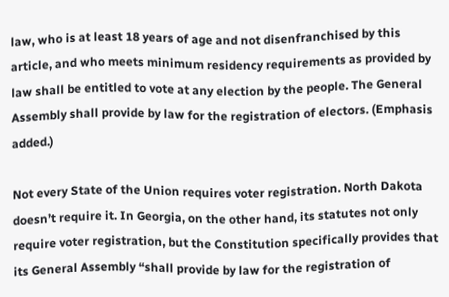law, who is at least 18 years of age and not disenfranchised by this article, and who meets minimum residency requirements as provided by law shall be entitled to vote at any election by the people. The General Assembly shall provide by law for the registration of electors. (Emphasis added.)

Not every State of the Union requires voter registration. North Dakota doesn’t require it. In Georgia, on the other hand, its statutes not only require voter registration, but the Constitution specifically provides that its General Assembly “shall provide by law for the registration of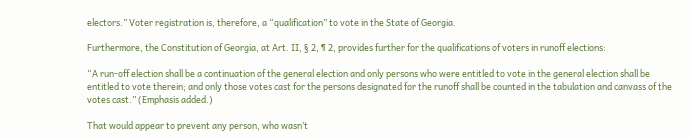electors.” Voter registration is, therefore, a “qualification” to vote in the State of Georgia.

Furthermore, the Constitution of Georgia, at Art. II, § 2, ¶ 2, provides further for the qualifications of voters in runoff elections:

“A run-off election shall be a continuation of the general election and only persons who were entitled to vote in the general election shall be entitled to vote therein; and only those votes cast for the persons designated for the runoff shall be counted in the tabulation and canvass of the votes cast.” (Emphasis added.)

That would appear to prevent any person, who wasn’t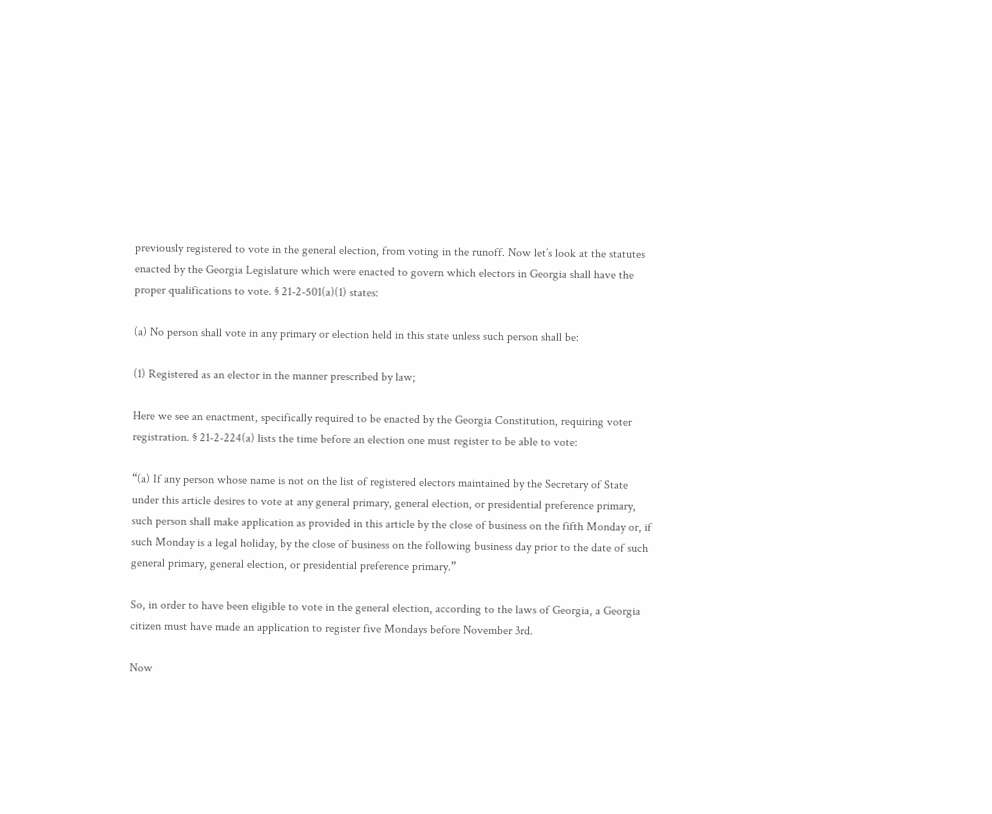previously registered to vote in the general election, from voting in the runoff. Now let’s look at the statutes enacted by the Georgia Legislature which were enacted to govern which electors in Georgia shall have the proper qualifications to vote. § 21-2-501(a)(1) states:

(a) No person shall vote in any primary or election held in this state unless such person shall be:

(1) Registered as an elector in the manner prescribed by law;

Here we see an enactment, specifically required to be enacted by the Georgia Constitution, requiring voter registration. § 21-2-224(a) lists the time before an election one must register to be able to vote:

“(a) If any person whose name is not on the list of registered electors maintained by the Secretary of State under this article desires to vote at any general primary, general election, or presidential preference primary, such person shall make application as provided in this article by the close of business on the fifth Monday or, if such Monday is a legal holiday, by the close of business on the following business day prior to the date of such general primary, general election, or presidential preference primary.”

So, in order to have been eligible to vote in the general election, according to the laws of Georgia, a Georgia citizen must have made an application to register five Mondays before November 3rd.

Now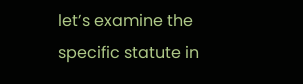let’s examine the specific statute in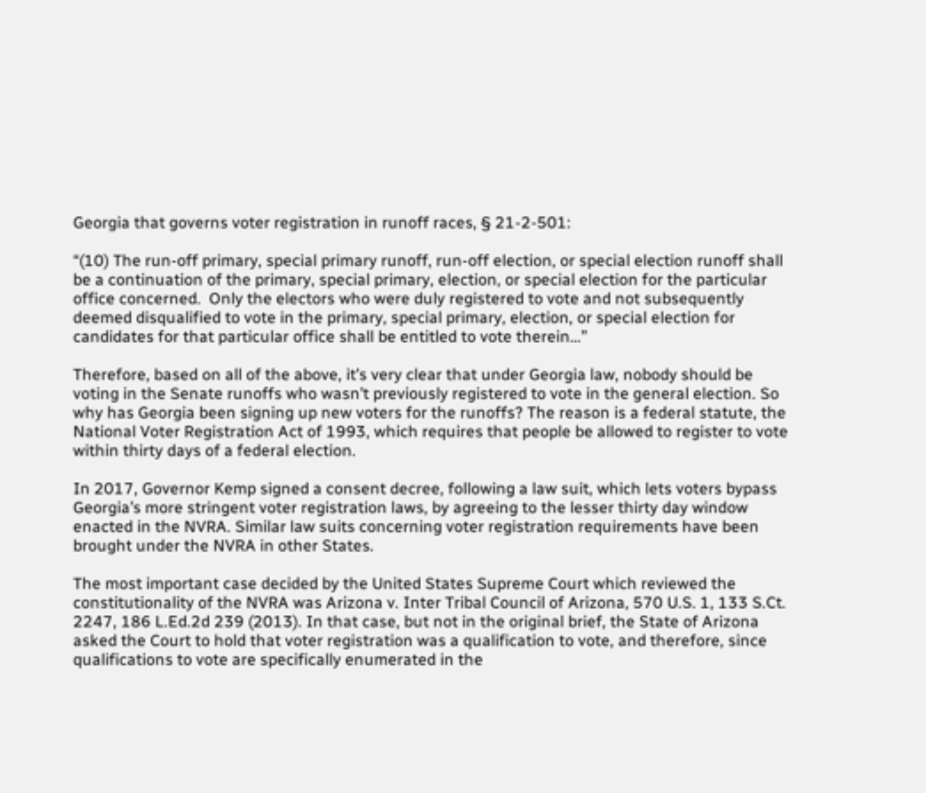Georgia that governs voter registration in runoff races, § 21-2-501:

“(10) The run-off primary, special primary runoff, run-off election, or special election runoff shall be a continuation of the primary, special primary, election, or special election for the particular office concerned.  Only the electors who were duly registered to vote and not subsequently deemed disqualified to vote in the primary, special primary, election, or special election for candidates for that particular office shall be entitled to vote therein…”

Therefore, based on all of the above, it’s very clear that under Georgia law, nobody should be voting in the Senate runoffs who wasn’t previously registered to vote in the general election. So why has Georgia been signing up new voters for the runoffs? The reason is a federal statute, the National Voter Registration Act of 1993, which requires that people be allowed to register to vote within thirty days of a federal election.

In 2017, Governor Kemp signed a consent decree, following a law suit, which lets voters bypass Georgia’s more stringent voter registration laws, by agreeing to the lesser thirty day window enacted in the NVRA. Similar law suits concerning voter registration requirements have been brought under the NVRA in other States.

The most important case decided by the United States Supreme Court which reviewed the constitutionality of the NVRA was Arizona v. Inter Tribal Council of Arizona, 570 U.S. 1, 133 S.Ct. 2247, 186 L.Ed.2d 239 (2013). In that case, but not in the original brief, the State of Arizona asked the Court to hold that voter registration was a qualification to vote, and therefore, since qualifications to vote are specifically enumerated in the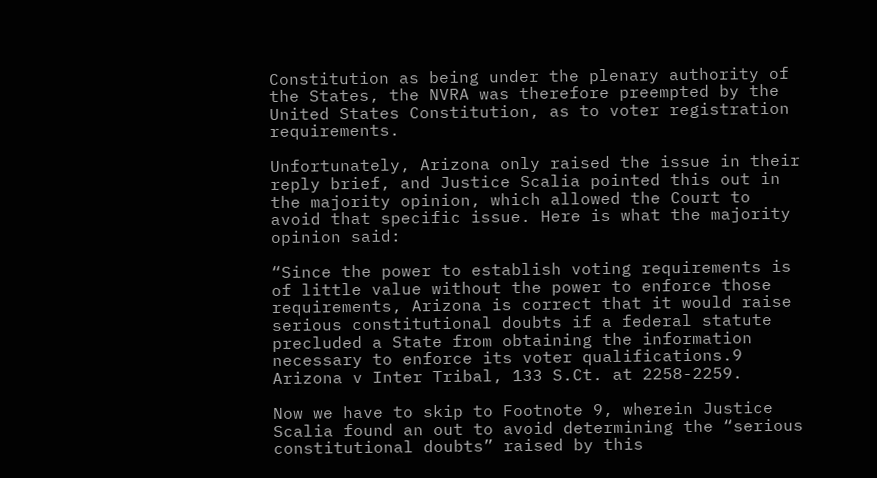Constitution as being under the plenary authority of the States, the NVRA was therefore preempted by the United States Constitution, as to voter registration requirements.

Unfortunately, Arizona only raised the issue in their reply brief, and Justice Scalia pointed this out in the majority opinion, which allowed the Court to avoid that specific issue. Here is what the majority opinion said:

“Since the power to establish voting requirements is of little value without the power to enforce those requirements, Arizona is correct that it would raise serious constitutional doubts if a federal statute precluded a State from obtaining the information necessary to enforce its voter qualifications.9 Arizona v Inter Tribal, 133 S.Ct. at 2258-2259.

Now we have to skip to Footnote 9, wherein Justice Scalia found an out to avoid determining the “serious constitutional doubts” raised by this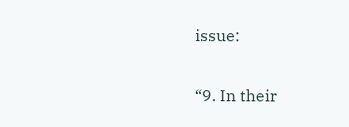issue:

“9. In their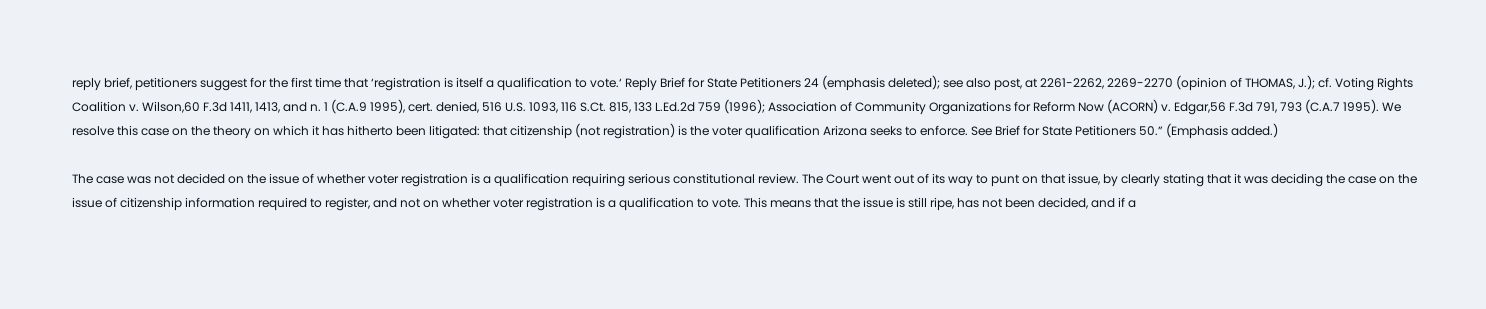reply brief, petitioners suggest for the first time that ‘registration is itself a qualification to vote.‘ Reply Brief for State Petitioners 24 (emphasis deleted); see also post, at 2261-2262, 2269-2270 (opinion of THOMAS, J.); cf. Voting Rights Coalition v. Wilson,60 F.3d 1411, 1413, and n. 1 (C.A.9 1995), cert. denied, 516 U.S. 1093, 116 S.Ct. 815, 133 L.Ed.2d 759 (1996); Association of Community Organizations for Reform Now (ACORN) v. Edgar,56 F.3d 791, 793 (C.A.7 1995). We resolve this case on the theory on which it has hitherto been litigated: that citizenship (not registration) is the voter qualification Arizona seeks to enforce. See Brief for State Petitioners 50.” (Emphasis added.)

The case was not decided on the issue of whether voter registration is a qualification requiring serious constitutional review. The Court went out of its way to punt on that issue, by clearly stating that it was deciding the case on the issue of citizenship information required to register, and not on whether voter registration is a qualification to vote. This means that the issue is still ripe, has not been decided, and if a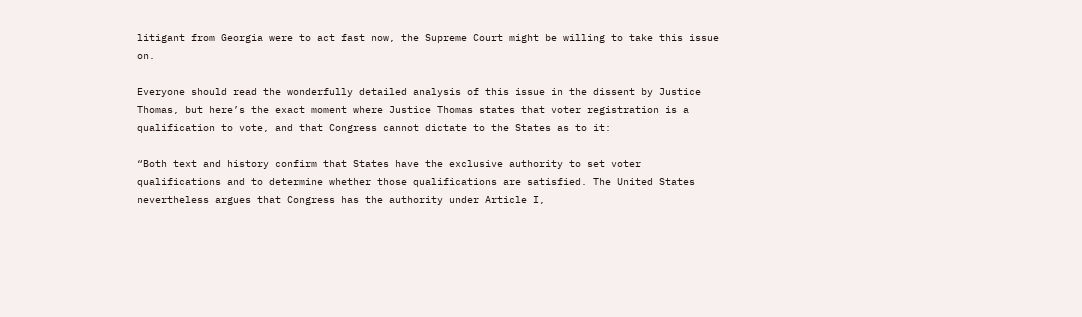litigant from Georgia were to act fast now, the Supreme Court might be willing to take this issue on.

Everyone should read the wonderfully detailed analysis of this issue in the dissent by Justice Thomas, but here’s the exact moment where Justice Thomas states that voter registration is a qualification to vote, and that Congress cannot dictate to the States as to it:

“Both text and history confirm that States have the exclusive authority to set voter qualifications and to determine whether those qualifications are satisfied. The United States nevertheless argues that Congress has the authority under Article I,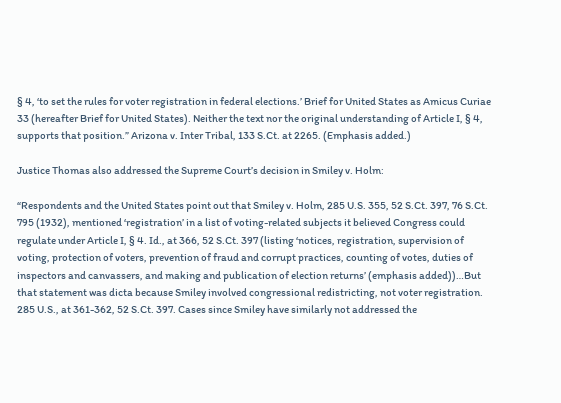§ 4, ‘to set the rules for voter registration in federal elections.’ Brief for United States as Amicus Curiae 33 (hereafter Brief for United States). Neither the text nor the original understanding of Article I, § 4, supports that position.” Arizona v. Inter Tribal, 133 S.Ct. at 2265. (Emphasis added.)

Justice Thomas also addressed the Supreme Court’s decision in Smiley v. Holm:

“Respondents and the United States point out that Smiley v. Holm, 285 U.S. 355, 52 S.Ct. 397, 76 S.Ct. 795 (1932), mentioned ‘registration’ in a list of voting-related subjects it believed Congress could regulate under Article I, § 4. Id., at 366, 52 S.Ct. 397 (listing ‘notices, registration, supervision of voting, protection of voters, prevention of fraud and corrupt practices, counting of votes, duties of inspectors and canvassers, and making and publication of election returns’ (emphasis added))…But that statement was dicta because Smiley involved congressional redistricting, not voter registration. 285 U.S., at 361-362, 52 S.Ct. 397. Cases since Smiley have similarly not addressed the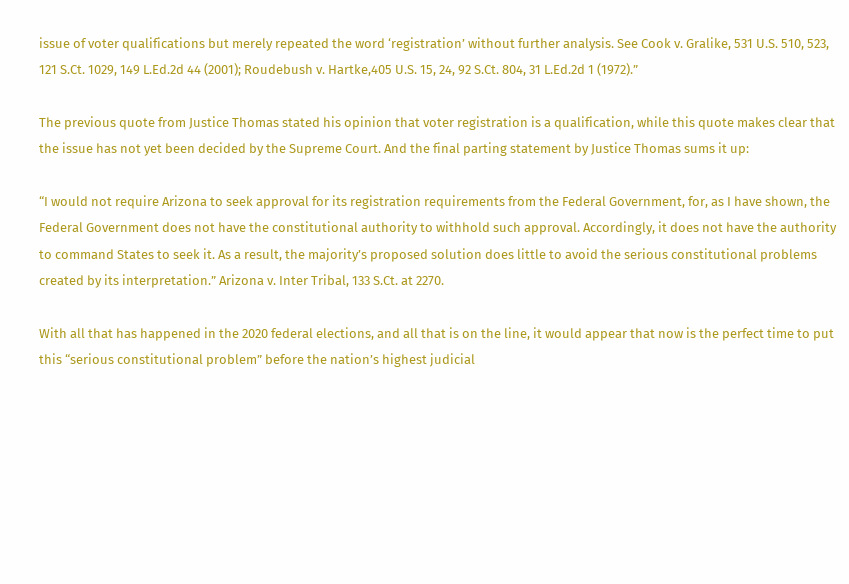issue of voter qualifications but merely repeated the word ‘registration’ without further analysis. See Cook v. Gralike, 531 U.S. 510, 523, 121 S.Ct. 1029, 149 L.Ed.2d 44 (2001); Roudebush v. Hartke,405 U.S. 15, 24, 92 S.Ct. 804, 31 L.Ed.2d 1 (1972).”

The previous quote from Justice Thomas stated his opinion that voter registration is a qualification, while this quote makes clear that the issue has not yet been decided by the Supreme Court. And the final parting statement by Justice Thomas sums it up:

“I would not require Arizona to seek approval for its registration requirements from the Federal Government, for, as I have shown, the Federal Government does not have the constitutional authority to withhold such approval. Accordingly, it does not have the authority to command States to seek it. As a result, the majority’s proposed solution does little to avoid the serious constitutional problems created by its interpretation.” Arizona v. Inter Tribal, 133 S.Ct. at 2270.

With all that has happened in the 2020 federal elections, and all that is on the line, it would appear that now is the perfect time to put this “serious constitutional problem” before the nation’s highest judicial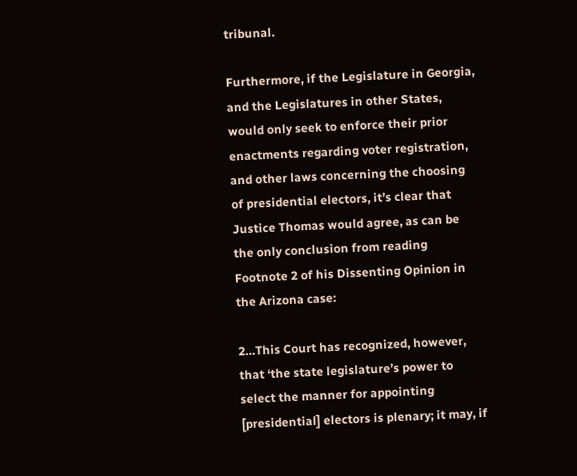tribunal.

Furthermore, if the Legislature in Georgia, and the Legislatures in other States, would only seek to enforce their prior enactments regarding voter registration, and other laws concerning the choosing of presidential electors, it’s clear that Justice Thomas would agree, as can be the only conclusion from reading Footnote 2 of his Dissenting Opinion in the Arizona case:

2…This Court has recognized, however, that ‘the state legislature’s power to select the manner for appointing [presidential] electors is plenary; it may, if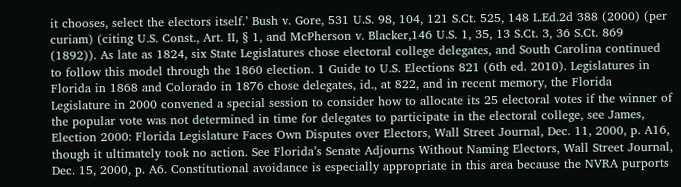it chooses, select the electors itself.’ Bush v. Gore, 531 U.S. 98, 104, 121 S.Ct. 525, 148 L.Ed.2d 388 (2000) (per curiam) (citing U.S. Const., Art. II, § 1, and McPherson v. Blacker,146 U.S. 1, 35, 13 S.Ct. 3, 36 S.Ct. 869 (1892)). As late as 1824, six State Legislatures chose electoral college delegates, and South Carolina continued to follow this model through the 1860 election. 1 Guide to U.S. Elections 821 (6th ed. 2010). Legislatures in Florida in 1868 and Colorado in 1876 chose delegates, id., at 822, and in recent memory, the Florida Legislature in 2000 convened a special session to consider how to allocate its 25 electoral votes if the winner of the popular vote was not determined in time for delegates to participate in the electoral college, see James, Election 2000: Florida Legislature Faces Own Disputes over Electors, Wall Street Journal, Dec. 11, 2000, p. A16, though it ultimately took no action. See Florida’s Senate Adjourns Without Naming Electors, Wall Street Journal, Dec. 15, 2000, p. A6. Constitutional avoidance is especially appropriate in this area because the NVRA purports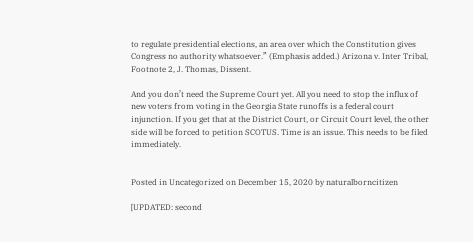to regulate presidential elections, an area over which the Constitution gives Congress no authority whatsoever.” (Emphasis added.) Arizona v. Inter Tribal, Footnote 2, J. Thomas, Dissent.

And you don’t need the Supreme Court yet. All you need to stop the influx of new voters from voting in the Georgia State runoffs is a federal court injunction. If you get that at the District Court, or Circuit Court level, the other side will be forced to petition SCOTUS. Time is an issue. This needs to be filed immediately.


Posted in Uncategorized on December 15, 2020 by naturalborncitizen

[UPDATED: second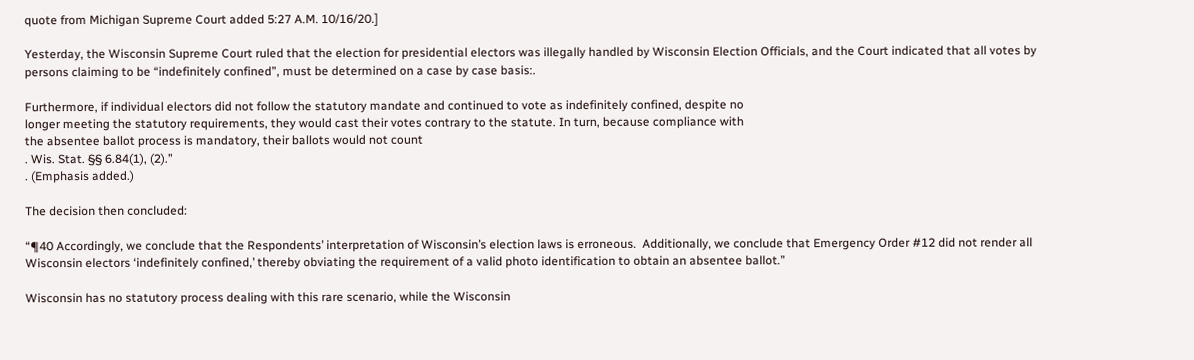quote from Michigan Supreme Court added 5:27 A.M. 10/16/20.]

Yesterday, the Wisconsin Supreme Court ruled that the election for presidential electors was illegally handled by Wisconsin Election Officials, and the Court indicated that all votes by persons claiming to be “indefinitely confined”, must be determined on a case by case basis:.

Furthermore, if individual electors did not follow the statutory mandate and continued to vote as indefinitely confined, despite no
longer meeting the statutory requirements, they would cast their votes contrary to the statute. In turn, because compliance with
the absentee ballot process is mandatory, their ballots would not count
. Wis. Stat. §§ 6.84(1), (2).”
. (Emphasis added.)

The decision then concluded:

“¶40 Accordingly, we conclude that the Respondents’ interpretation of Wisconsin’s election laws is erroneous.  Additionally, we conclude that Emergency Order #12 did not render all Wisconsin electors ‘indefinitely confined,’ thereby obviating the requirement of a valid photo identification to obtain an absentee ballot.”

Wisconsin has no statutory process dealing with this rare scenario, while the Wisconsin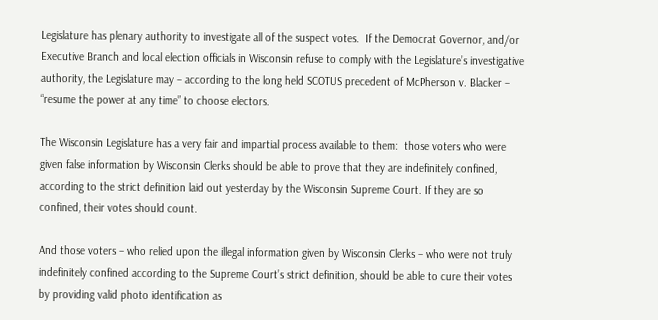Legislature has plenary authority to investigate all of the suspect votes.  If the Democrat Governor, and/or Executive Branch and local election officials in Wisconsin refuse to comply with the Legislature’s investigative authority, the Legislature may – according to the long held SCOTUS precedent of McPherson v. Blacker – “resume the power at any time” to choose electors.

The Wisconsin Legislature has a very fair and impartial process available to them:  those voters who were given false information by Wisconsin Clerks should be able to prove that they are indefinitely confined, according to the strict definition laid out yesterday by the Wisconsin Supreme Court. If they are so confined, their votes should count.

And those voters – who relied upon the illegal information given by Wisconsin Clerks – who were not truly indefinitely confined according to the Supreme Court’s strict definition, should be able to cure their votes by providing valid photo identification as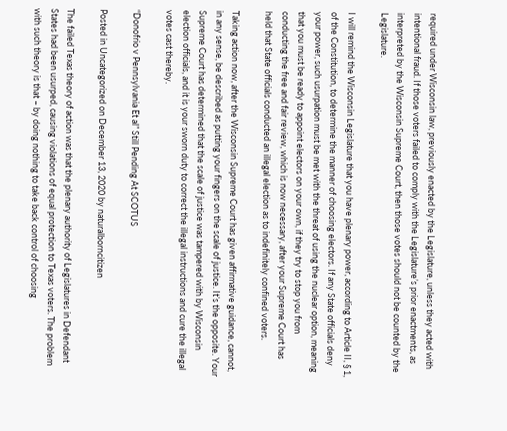required under Wisconsin law, previously enacted by the Legislature, unless they acted with intentional fraud. If those voters failed to comply with the Legislature’s prior enactments, as interpreted by the Wisconsin Supreme Court, then those votes should not be counted by the Legislature.

I will remind the Wisconsin Legislature that you have plenary power, according to Article II, § 1, of the Constitution, to determine the manner of choosing electors. If any State officials deny your power, such usurpation must be met with the threat of using the nuclear option, meaning that you must be ready to appoint electors on your own, if they try to stop you from conducting the free and fair review, which is now necessary, after your Supreme Court has held that State officials conducted an illegal election as to indefinitely confined voters.

Taking action now, after the Wisconsin Supreme Court has given affirmative guidance, cannot, in any sense, be described as putting your fingers on the scale of justice. It’s the opposite. Your Supreme Court has determined that the scale of justice was tampered with by Wisconsin election officials, and it is your sworn duty to correct the illegal instructions and cure the illegal votes cast thereby.

“Donofrio v Pennsylvania Et al” Still Pending At SCOTUS

Posted in Uncategorized on December 13, 2020 by naturalborncitizen

The failed Texas theory of action was that the plenary authority of Legislatures in Defendant States had been usurped, causing violations of equal protection to Texas voters. The problem with such theory is that – by doing nothing to take back control of choosing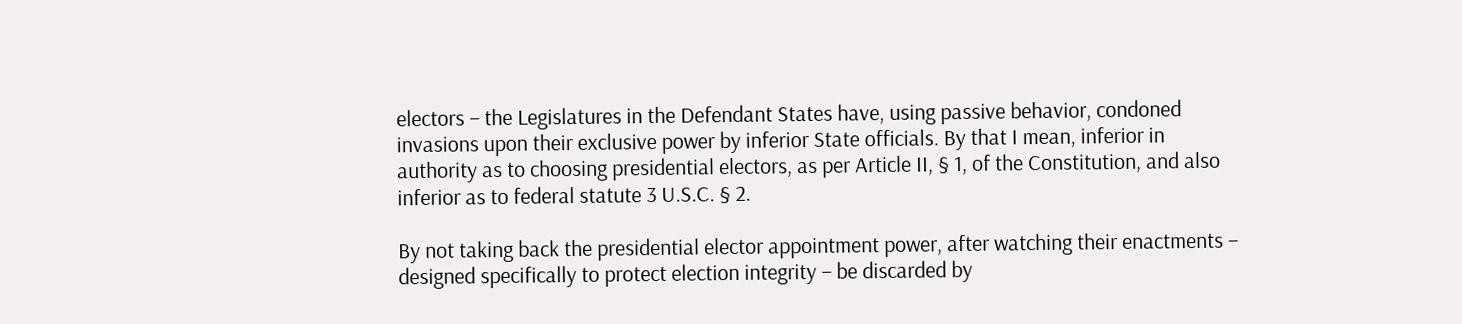electors – the Legislatures in the Defendant States have, using passive behavior, condoned invasions upon their exclusive power by inferior State officials. By that I mean, inferior in authority as to choosing presidential electors, as per Article II, § 1, of the Constitution, and also inferior as to federal statute 3 U.S.C. § 2.

By not taking back the presidential elector appointment power, after watching their enactments – designed specifically to protect election integrity – be discarded by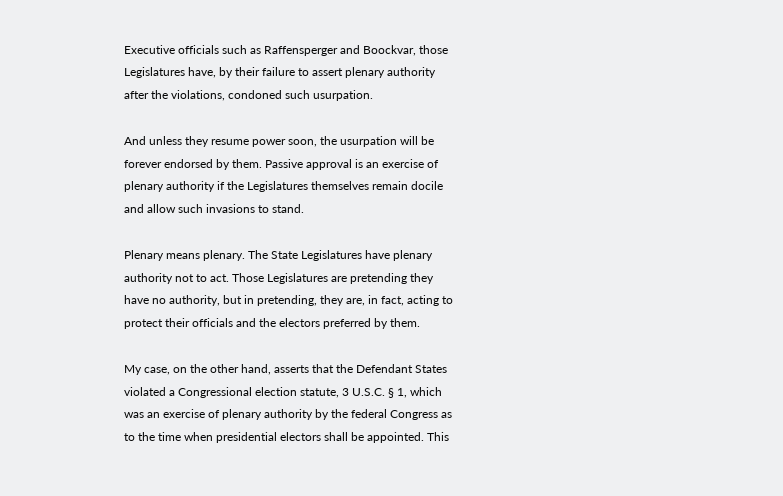Executive officials such as Raffensperger and Boockvar, those Legislatures have, by their failure to assert plenary authority after the violations, condoned such usurpation.

And unless they resume power soon, the usurpation will be forever endorsed by them. Passive approval is an exercise of plenary authority if the Legislatures themselves remain docile and allow such invasions to stand.

Plenary means plenary. The State Legislatures have plenary authority not to act. Those Legislatures are pretending they have no authority, but in pretending, they are, in fact, acting to protect their officials and the electors preferred by them.

My case, on the other hand, asserts that the Defendant States violated a Congressional election statute, 3 U.S.C. § 1, which was an exercise of plenary authority by the federal Congress as to the time when presidential electors shall be appointed. This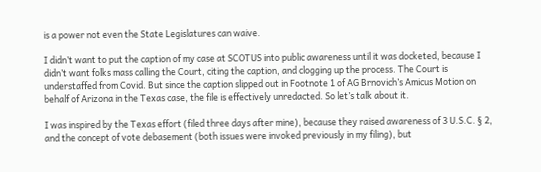is a power not even the State Legislatures can waive.

I didn’t want to put the caption of my case at SCOTUS into public awareness until it was docketed, because I didn’t want folks mass calling the Court, citing the caption, and clogging up the process. The Court is understaffed from Covid. But since the caption slipped out in Footnote 1 of AG Brnovich’s Amicus Motion on behalf of Arizona in the Texas case, the file is effectively unredacted. So let’s talk about it.

I was inspired by the Texas effort (filed three days after mine), because they raised awareness of 3 U.S.C. § 2, and the concept of vote debasement (both issues were invoked previously in my filing), but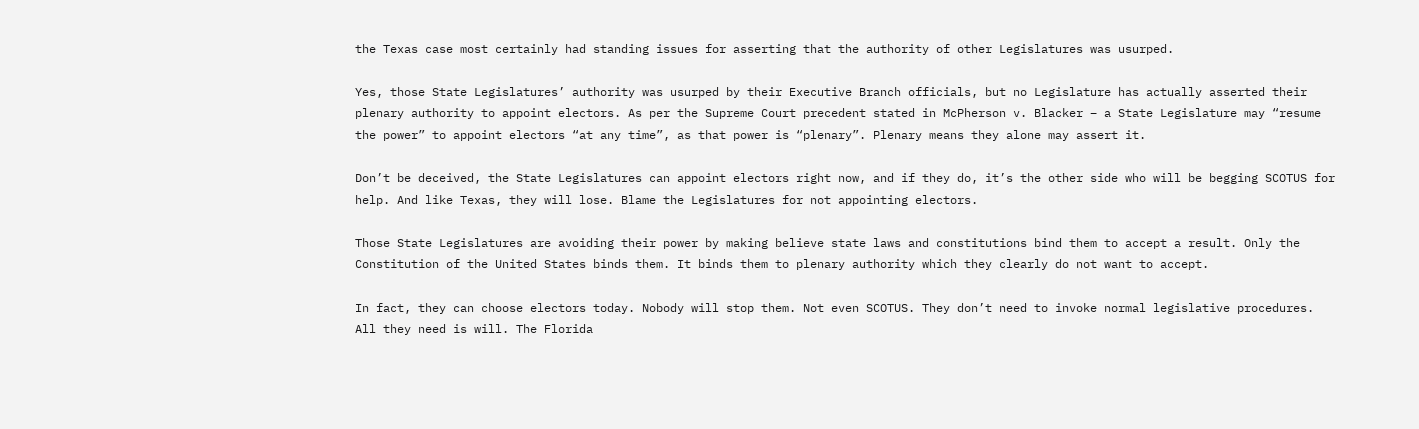the Texas case most certainly had standing issues for asserting that the authority of other Legislatures was usurped.

Yes, those State Legislatures’ authority was usurped by their Executive Branch officials, but no Legislature has actually asserted their plenary authority to appoint electors. As per the Supreme Court precedent stated in McPherson v. Blacker – a State Legislature may “resume the power” to appoint electors “at any time”, as that power is “plenary”. Plenary means they alone may assert it.

Don’t be deceived, the State Legislatures can appoint electors right now, and if they do, it’s the other side who will be begging SCOTUS for help. And like Texas, they will lose. Blame the Legislatures for not appointing electors.

Those State Legislatures are avoiding their power by making believe state laws and constitutions bind them to accept a result. Only the Constitution of the United States binds them. It binds them to plenary authority which they clearly do not want to accept.

In fact, they can choose electors today. Nobody will stop them. Not even SCOTUS. They don’t need to invoke normal legislative procedures. All they need is will. The Florida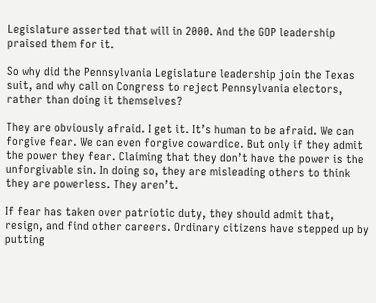Legislature asserted that will in 2000. And the GOP leadership praised them for it.

So why did the Pennsylvania Legislature leadership join the Texas suit, and why call on Congress to reject Pennsylvania electors, rather than doing it themselves?

They are obviously afraid. I get it. It’s human to be afraid. We can forgive fear. We can even forgive cowardice. But only if they admit the power they fear. Claiming that they don’t have the power is the unforgivable sin. In doing so, they are misleading others to think they are powerless. They aren’t.

If fear has taken over patriotic duty, they should admit that, resign, and find other careers. Ordinary citizens have stepped up by putting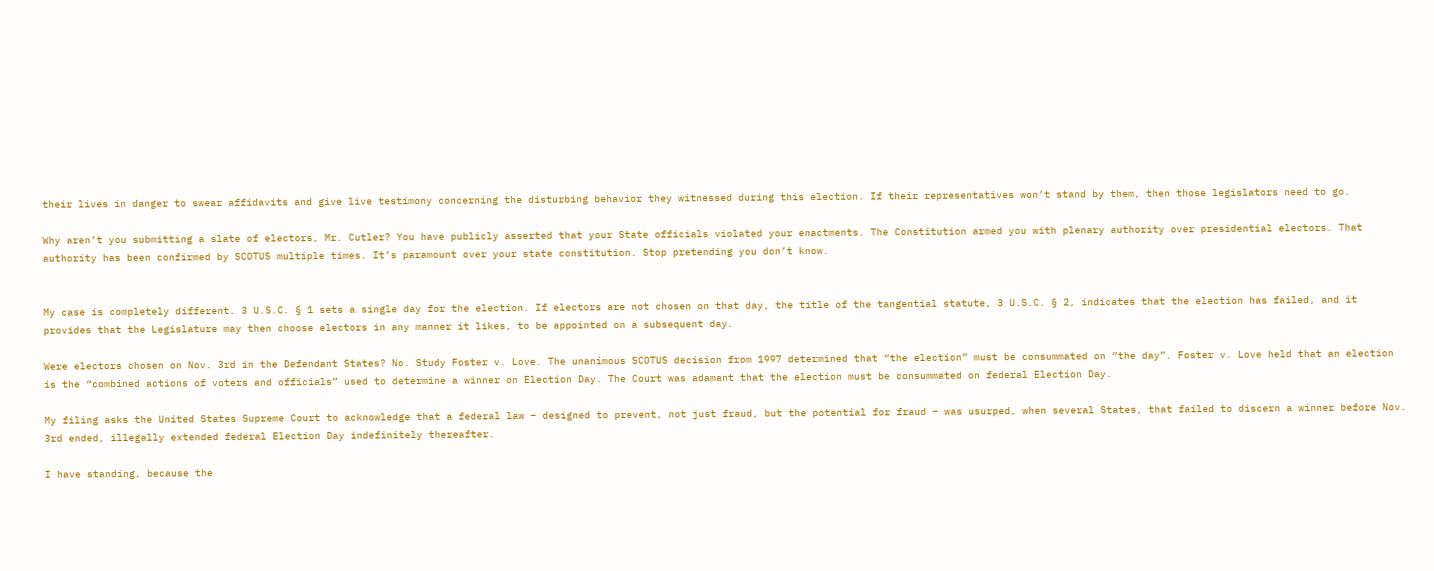their lives in danger to swear affidavits and give live testimony concerning the disturbing behavior they witnessed during this election. If their representatives won’t stand by them, then those legislators need to go.

Why aren’t you submitting a slate of electors, Mr. Cutler? You have publicly asserted that your State officials violated your enactments. The Constitution armed you with plenary authority over presidential electors. That authority has been confirmed by SCOTUS multiple times. It’s paramount over your state constitution. Stop pretending you don’t know.


My case is completely different. 3 U.S.C. § 1 sets a single day for the election. If electors are not chosen on that day, the title of the tangential statute, 3 U.S.C. § 2, indicates that the election has failed, and it provides that the Legislature may then choose electors in any manner it likes, to be appointed on a subsequent day.

Were electors chosen on Nov. 3rd in the Defendant States? No. Study Foster v. Love. The unanimous SCOTUS decision from 1997 determined that “the election” must be consummated on “the day”. Foster v. Love held that an election is the “combined actions of voters and officials” used to determine a winner on Election Day. The Court was adamant that the election must be consummated on federal Election Day.

My filing asks the United States Supreme Court to acknowledge that a federal law – designed to prevent, not just fraud, but the potential for fraud – was usurped, when several States, that failed to discern a winner before Nov. 3rd ended, illegally extended federal Election Day indefinitely thereafter.

I have standing, because the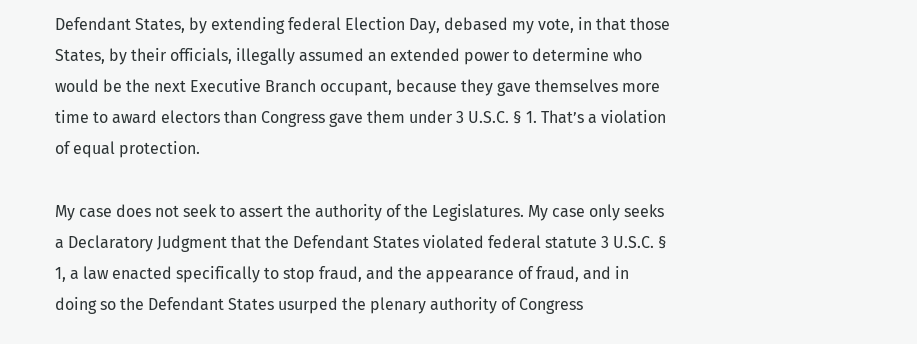Defendant States, by extending federal Election Day, debased my vote, in that those States, by their officials, illegally assumed an extended power to determine who would be the next Executive Branch occupant, because they gave themselves more time to award electors than Congress gave them under 3 U.S.C. § 1. That’s a violation of equal protection.

My case does not seek to assert the authority of the Legislatures. My case only seeks a Declaratory Judgment that the Defendant States violated federal statute 3 U.S.C. § 1, a law enacted specifically to stop fraud, and the appearance of fraud, and in doing so the Defendant States usurped the plenary authority of Congress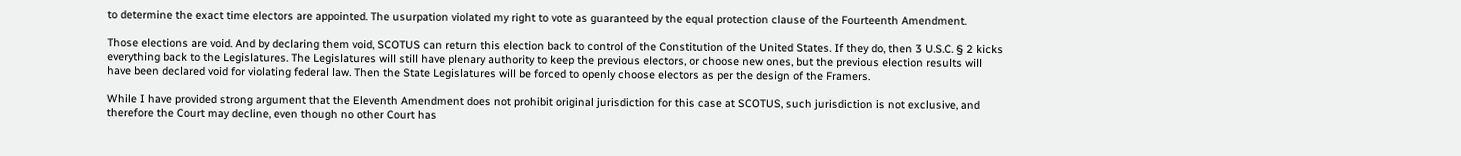to determine the exact time electors are appointed. The usurpation violated my right to vote as guaranteed by the equal protection clause of the Fourteenth Amendment.

Those elections are void. And by declaring them void, SCOTUS can return this election back to control of the Constitution of the United States. If they do, then 3 U.S.C. § 2 kicks everything back to the Legislatures. The Legislatures will still have plenary authority to keep the previous electors, or choose new ones, but the previous election results will have been declared void for violating federal law. Then the State Legislatures will be forced to openly choose electors as per the design of the Framers.

While I have provided strong argument that the Eleventh Amendment does not prohibit original jurisdiction for this case at SCOTUS, such jurisdiction is not exclusive, and therefore the Court may decline, even though no other Court has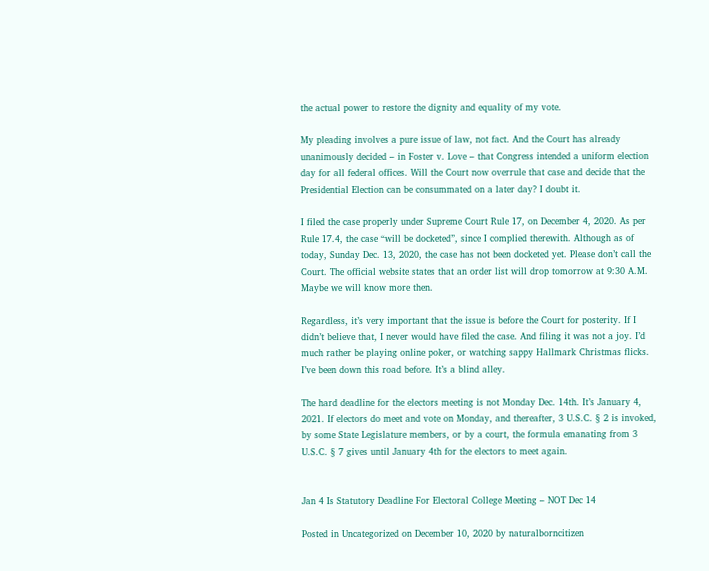the actual power to restore the dignity and equality of my vote.

My pleading involves a pure issue of law, not fact. And the Court has already unanimously decided – in Foster v. Love – that Congress intended a uniform election day for all federal offices. Will the Court now overrule that case and decide that the Presidential Election can be consummated on a later day? I doubt it.

I filed the case properly under Supreme Court Rule 17, on December 4, 2020. As per Rule 17.4, the case “will be docketed”, since I complied therewith. Although as of today, Sunday Dec. 13, 2020, the case has not been docketed yet. Please don’t call the Court. The official website states that an order list will drop tomorrow at 9:30 A.M. Maybe we will know more then.

Regardless, it’s very important that the issue is before the Court for posterity. If I didn’t believe that, I never would have filed the case. And filing it was not a joy. I’d much rather be playing online poker, or watching sappy Hallmark Christmas flicks. I’ve been down this road before. It’s a blind alley.

The hard deadline for the electors meeting is not Monday Dec. 14th. It’s January 4, 2021. If electors do meet and vote on Monday, and thereafter, 3 U.S.C. § 2 is invoked, by some State Legislature members, or by a court, the formula emanating from 3 U.S.C. § 7 gives until January 4th for the electors to meet again.


Jan 4 Is Statutory Deadline For Electoral College Meeting – NOT Dec 14

Posted in Uncategorized on December 10, 2020 by naturalborncitizen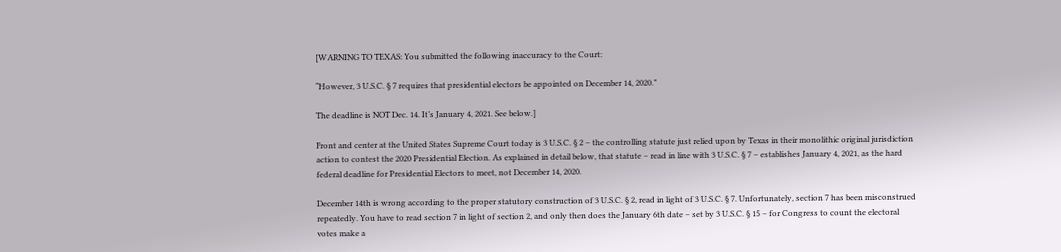[WARNING TO TEXAS: You submitted the following inaccuracy to the Court:

“However, 3 U.S.C. § 7 requires that presidential electors be appointed on December 14, 2020.”

The deadline is NOT Dec. 14. It’s January 4, 2021. See below.]

Front and center at the United States Supreme Court today is 3 U.S.C. § 2 – the controlling statute just relied upon by Texas in their monolithic original jurisdiction action to contest the 2020 Presidential Election. As explained in detail below, that statute – read in line with 3 U.S.C. § 7 – establishes January 4, 2021, as the hard federal deadline for Presidential Electors to meet, not December 14, 2020.

December 14th is wrong according to the proper statutory construction of 3 U.S.C. § 2, read in light of 3 U.S.C. § 7. Unfortunately, section 7 has been misconstrued repeatedly. You have to read section 7 in light of section 2, and only then does the January 6th date – set by 3 U.S.C. § 15 – for Congress to count the electoral votes make a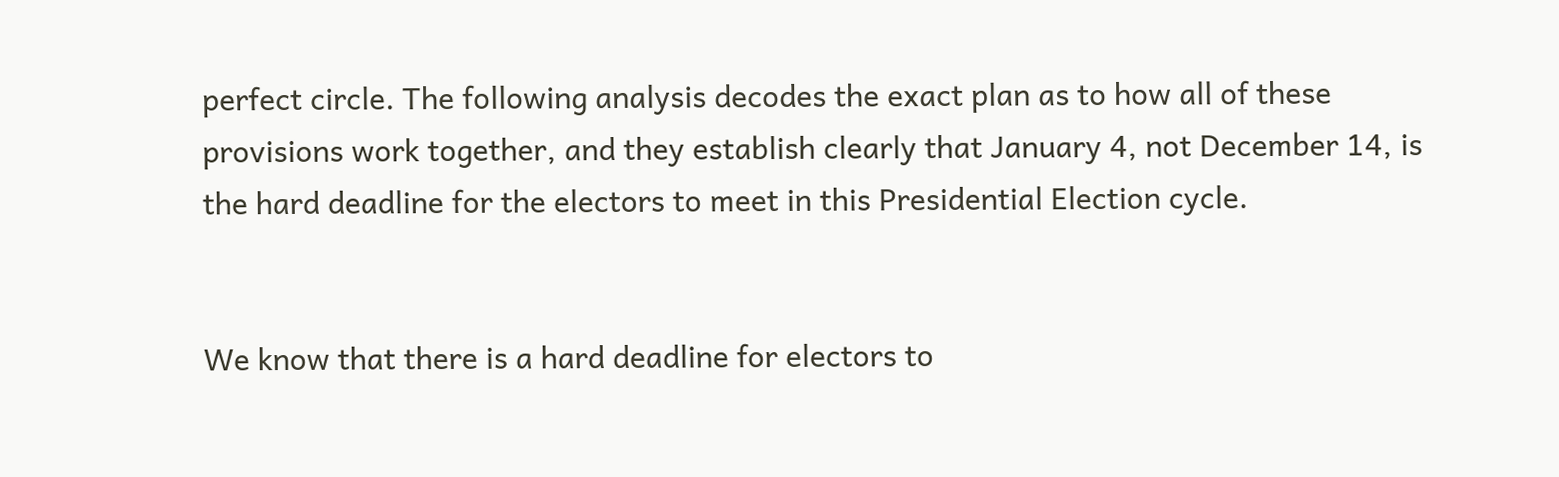perfect circle. The following analysis decodes the exact plan as to how all of these provisions work together, and they establish clearly that January 4, not December 14, is the hard deadline for the electors to meet in this Presidential Election cycle.


We know that there is a hard deadline for electors to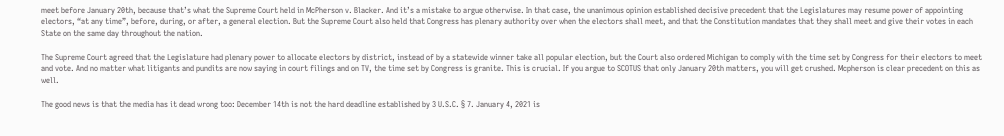meet before January 20th, because that’s what the Supreme Court held in McPherson v. Blacker. And it’s a mistake to argue otherwise. In that case, the unanimous opinion established decisive precedent that the Legislatures may resume power of appointing electors, “at any time”, before, during, or after, a general election. But the Supreme Court also held that Congress has plenary authority over when the electors shall meet, and that the Constitution mandates that they shall meet and give their votes in each State on the same day throughout the nation.

The Supreme Court agreed that the Legislature had plenary power to allocate electors by district, instead of by a statewide winner take all popular election, but the Court also ordered Michigan to comply with the time set by Congress for their electors to meet and vote. And no matter what litigants and pundits are now saying in court filings and on TV, the time set by Congress is granite. This is crucial. If you argue to SCOTUS that only January 20th matters, you will get crushed. Mcpherson is clear precedent on this as well.

The good news is that the media has it dead wrong too: December 14th is not the hard deadline established by 3 U.S.C. § 7. January 4, 2021 is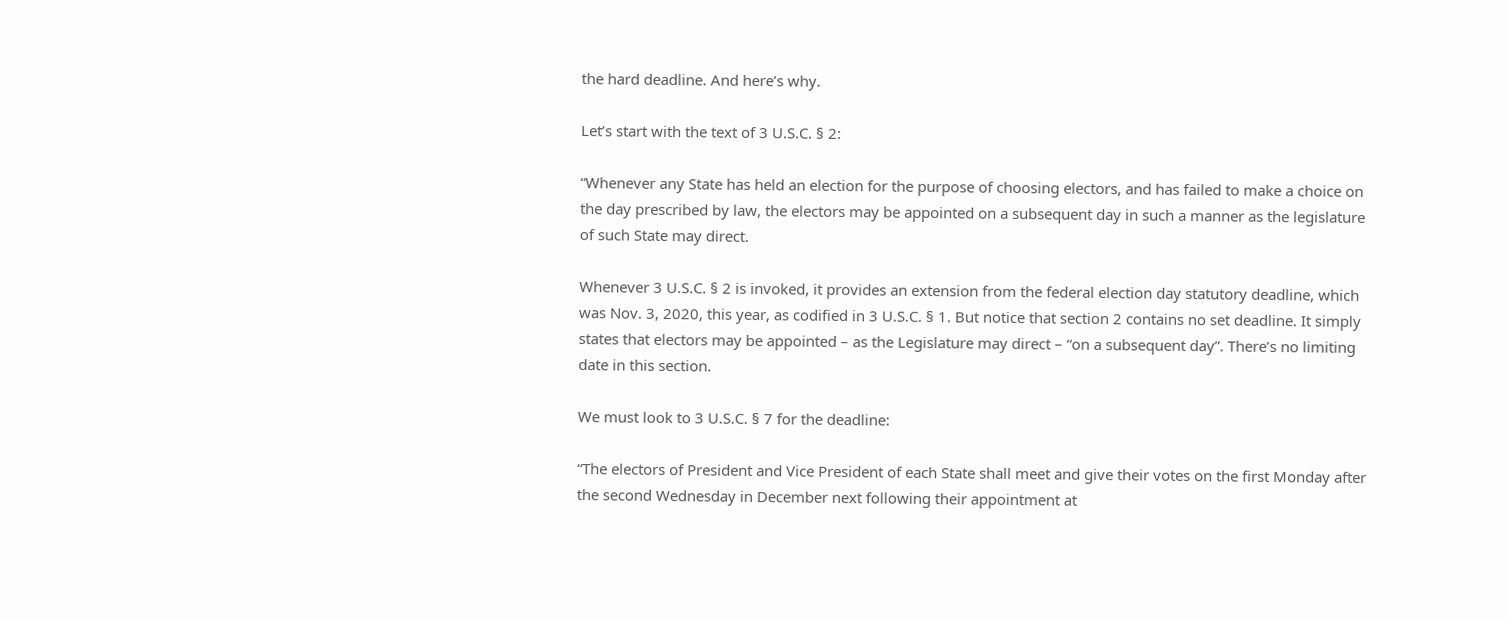the hard deadline. And here’s why.

Let’s start with the text of 3 U.S.C. § 2:

“Whenever any State has held an election for the purpose of choosing electors, and has failed to make a choice on the day prescribed by law, the electors may be appointed on a subsequent day in such a manner as the legislature of such State may direct.

Whenever 3 U.S.C. § 2 is invoked, it provides an extension from the federal election day statutory deadline, which was Nov. 3, 2020, this year, as codified in 3 U.S.C. § 1. But notice that section 2 contains no set deadline. It simply states that electors may be appointed – as the Legislature may direct – “on a subsequent day”. There’s no limiting date in this section.

We must look to 3 U.S.C. § 7 for the deadline:

“The electors of President and Vice President of each State shall meet and give their votes on the first Monday after the second Wednesday in December next following their appointment at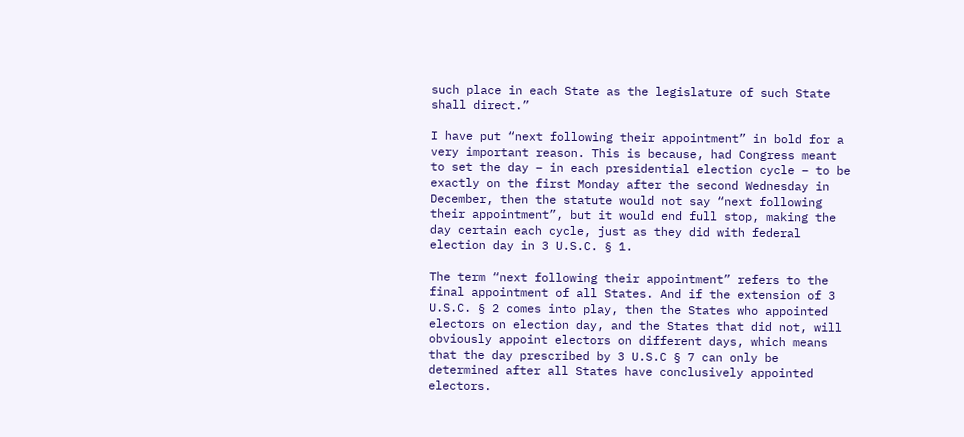such place in each State as the legislature of such State shall direct.”

I have put “next following their appointment” in bold for a very important reason. This is because, had Congress meant to set the day – in each presidential election cycle – to be exactly on the first Monday after the second Wednesday in December, then the statute would not say “next following their appointment”, but it would end full stop, making the day certain each cycle, just as they did with federal election day in 3 U.S.C. § 1.

The term “next following their appointment” refers to the final appointment of all States. And if the extension of 3 U.S.C. § 2 comes into play, then the States who appointed electors on election day, and the States that did not, will obviously appoint electors on different days, which means that the day prescribed by 3 U.S.C § 7 can only be determined after all States have conclusively appointed electors.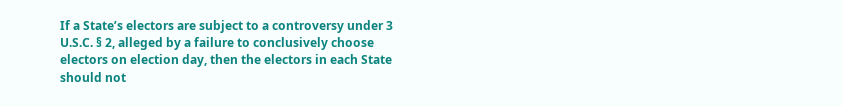If a State’s electors are subject to a controversy under 3 U.S.C. § 2, alleged by a failure to conclusively choose electors on election day, then the electors in each State should not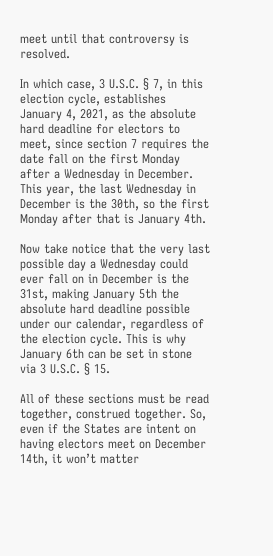meet until that controversy is resolved.

In which case, 3 U.S.C. § 7, in this election cycle, establishes January 4, 2021, as the absolute hard deadline for electors to meet, since section 7 requires the date fall on the first Monday after a Wednesday in December. This year, the last Wednesday in December is the 30th, so the first Monday after that is January 4th.

Now take notice that the very last possible day a Wednesday could ever fall on in December is the 31st, making January 5th the absolute hard deadline possible under our calendar, regardless of the election cycle. This is why January 6th can be set in stone via 3 U.S.C. § 15.

All of these sections must be read together, construed together. So, even if the States are intent on having electors meet on December 14th, it won’t matter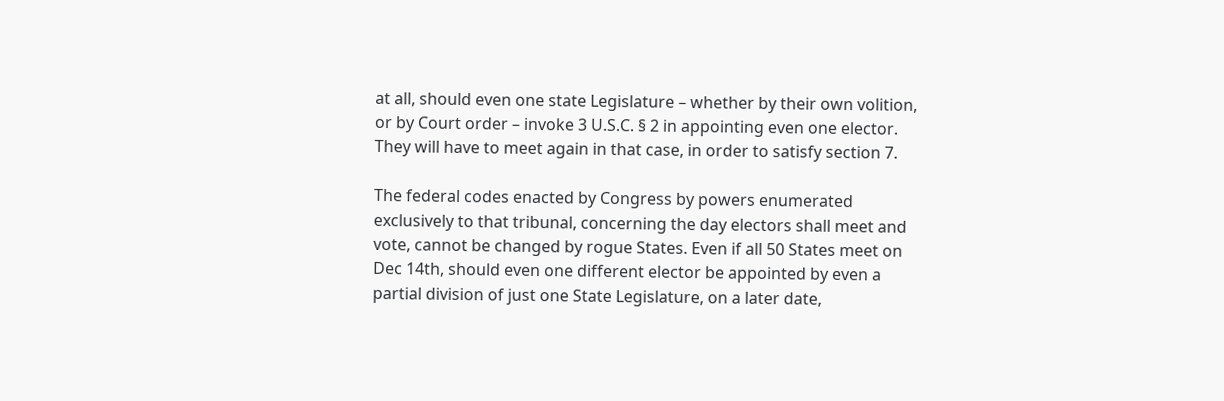at all, should even one state Legislature – whether by their own volition, or by Court order – invoke 3 U.S.C. § 2 in appointing even one elector. They will have to meet again in that case, in order to satisfy section 7.

The federal codes enacted by Congress by powers enumerated exclusively to that tribunal, concerning the day electors shall meet and vote, cannot be changed by rogue States. Even if all 50 States meet on Dec 14th, should even one different elector be appointed by even a partial division of just one State Legislature, on a later date,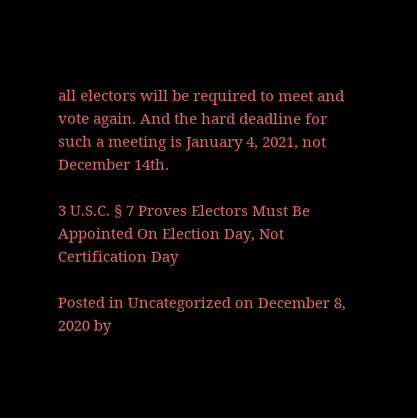all electors will be required to meet and vote again. And the hard deadline for such a meeting is January 4, 2021, not December 14th.

3 U.S.C. § 7 Proves Electors Must Be Appointed On Election Day, Not Certification Day

Posted in Uncategorized on December 8, 2020 by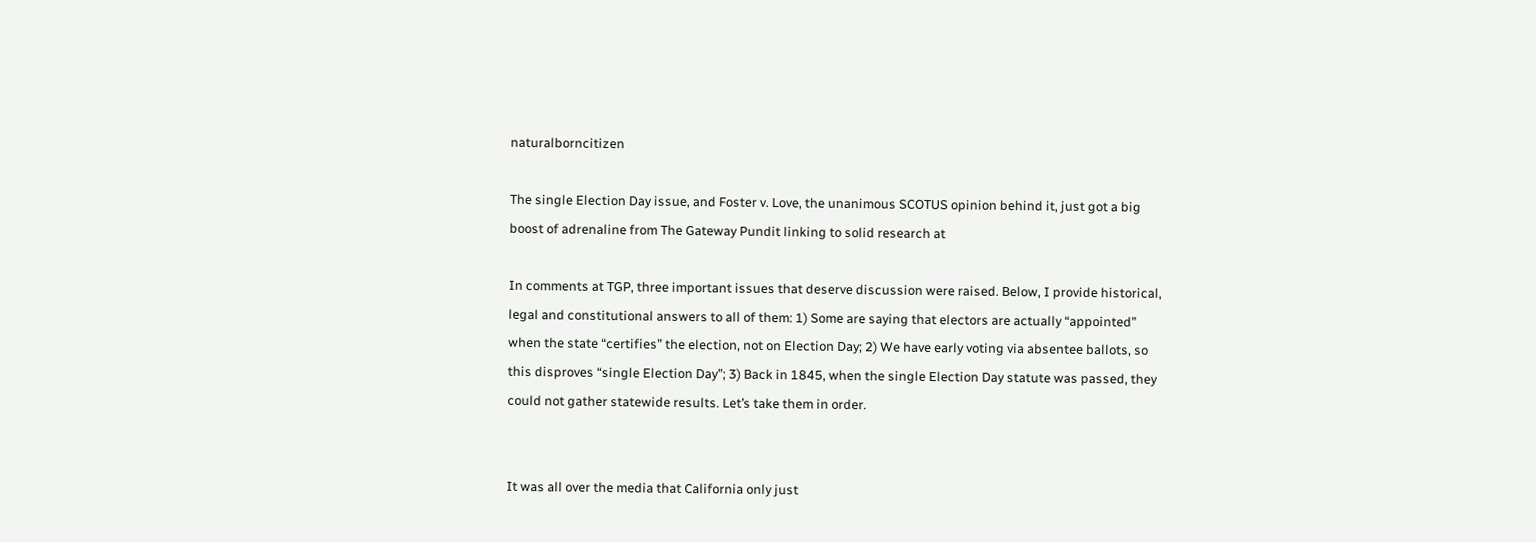naturalborncitizen

The single Election Day issue, and Foster v. Love, the unanimous SCOTUS opinion behind it, just got a big boost of adrenaline from The Gateway Pundit linking to solid research at

In comments at TGP, three important issues that deserve discussion were raised. Below, I provide historical, legal and constitutional answers to all of them: 1) Some are saying that electors are actually “appointed” when the state “certifies” the election, not on Election Day; 2) We have early voting via absentee ballots, so this disproves “single Election Day”; 3) Back in 1845, when the single Election Day statute was passed, they could not gather statewide results. Let’s take them in order.


It was all over the media that California only just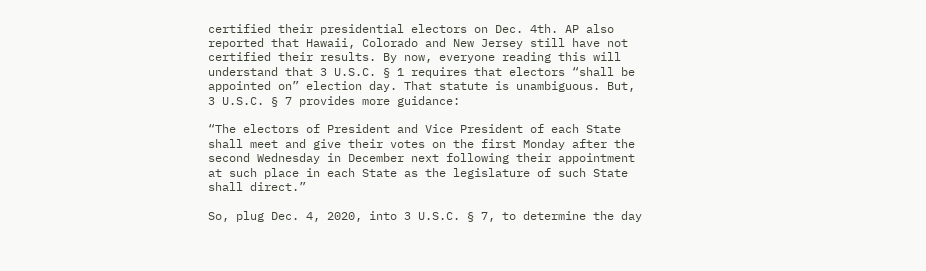certified their presidential electors on Dec. 4th. AP also reported that Hawaii, Colorado and New Jersey still have not certified their results. By now, everyone reading this will understand that 3 U.S.C. § 1 requires that electors “shall be appointed on” election day. That statute is unambiguous. But, 3 U.S.C. § 7 provides more guidance:

“The electors of President and Vice President of each State shall meet and give their votes on the first Monday after the second Wednesday in December next following their appointment at such place in each State as the legislature of such State shall direct.”

So, plug Dec. 4, 2020, into 3 U.S.C. § 7, to determine the day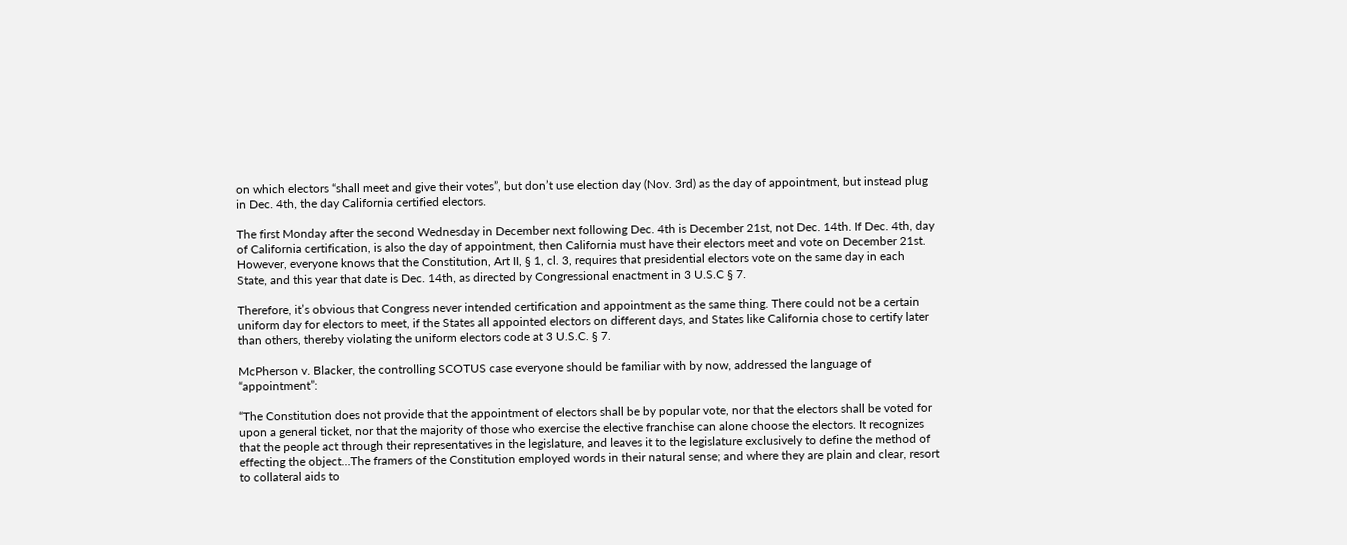on which electors “shall meet and give their votes”, but don’t use election day (Nov. 3rd) as the day of appointment, but instead plug in Dec. 4th, the day California certified electors.

The first Monday after the second Wednesday in December next following Dec. 4th is December 21st, not Dec. 14th. If Dec. 4th, day of California certification, is also the day of appointment, then California must have their electors meet and vote on December 21st. However, everyone knows that the Constitution, Art II, § 1, cl. 3, requires that presidential electors vote on the same day in each State, and this year that date is Dec. 14th, as directed by Congressional enactment in 3 U.S.C § 7.

Therefore, it’s obvious that Congress never intended certification and appointment as the same thing. There could not be a certain uniform day for electors to meet, if the States all appointed electors on different days, and States like California chose to certify later than others, thereby violating the uniform electors code at 3 U.S.C. § 7.

McPherson v. Blacker, the controlling SCOTUS case everyone should be familiar with by now, addressed the language of “appointment”:

“The Constitution does not provide that the appointment of electors shall be by popular vote, nor that the electors shall be voted for upon a general ticket, nor that the majority of those who exercise the elective franchise can alone choose the electors. It recognizes that the people act through their representatives in the legislature, and leaves it to the legislature exclusively to define the method of effecting the object…The framers of the Constitution employed words in their natural sense; and where they are plain and clear, resort to collateral aids to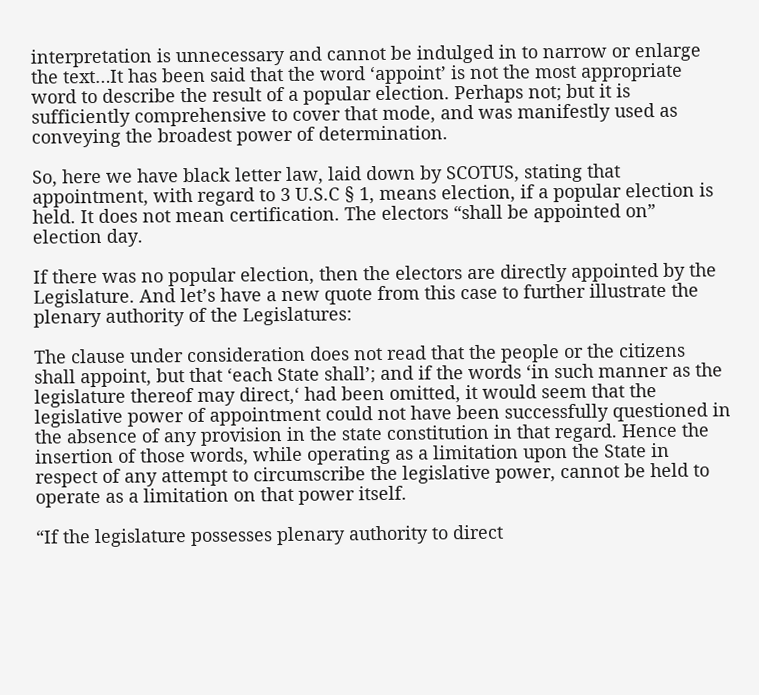interpretation is unnecessary and cannot be indulged in to narrow or enlarge the text…It has been said that the word ‘appoint’ is not the most appropriate word to describe the result of a popular election. Perhaps not; but it is sufficiently comprehensive to cover that mode, and was manifestly used as conveying the broadest power of determination.

So, here we have black letter law, laid down by SCOTUS, stating that appointment, with regard to 3 U.S.C § 1, means election, if a popular election is held. It does not mean certification. The electors “shall be appointed on” election day.

If there was no popular election, then the electors are directly appointed by the Legislature. And let’s have a new quote from this case to further illustrate the plenary authority of the Legislatures:

The clause under consideration does not read that the people or the citizens shall appoint, but that ‘each State shall’; and if the words ‘in such manner as the legislature thereof may direct,‘ had been omitted, it would seem that the legislative power of appointment could not have been successfully questioned in the absence of any provision in the state constitution in that regard. Hence the insertion of those words, while operating as a limitation upon the State in respect of any attempt to circumscribe the legislative power, cannot be held to operate as a limitation on that power itself.

“If the legislature possesses plenary authority to direct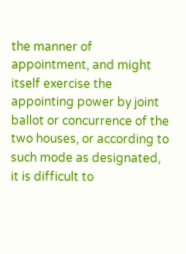the manner of appointment, and might itself exercise the appointing power by joint ballot or concurrence of the two houses, or according to such mode as designated, it is difficult to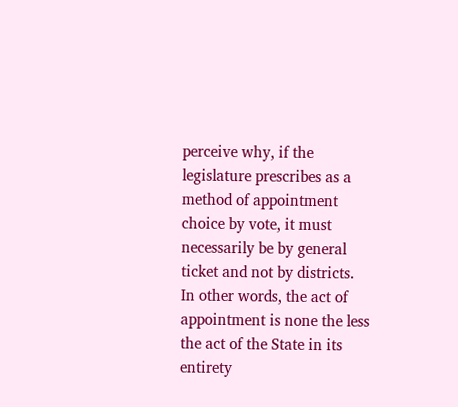perceive why, if the legislature prescribes as a method of appointment choice by vote, it must necessarily be by general ticket and not by districts. In other words, the act of appointment is none the less the act of the State in its entirety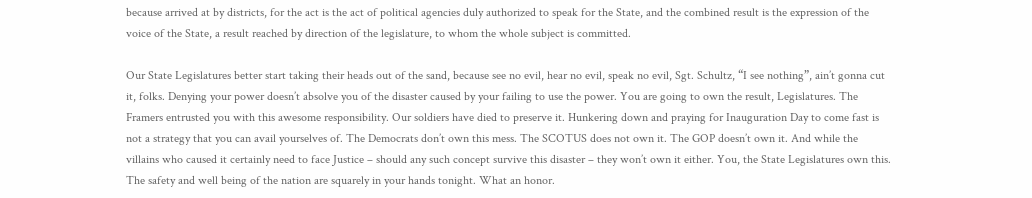because arrived at by districts, for the act is the act of political agencies duly authorized to speak for the State, and the combined result is the expression of the voice of the State, a result reached by direction of the legislature, to whom the whole subject is committed.

Our State Legislatures better start taking their heads out of the sand, because see no evil, hear no evil, speak no evil, Sgt. Schultz, “I see nothing”, ain’t gonna cut it, folks. Denying your power doesn’t absolve you of the disaster caused by your failing to use the power. You are going to own the result, Legislatures. The Framers entrusted you with this awesome responsibility. Our soldiers have died to preserve it. Hunkering down and praying for Inauguration Day to come fast is not a strategy that you can avail yourselves of. The Democrats don’t own this mess. The SCOTUS does not own it. The GOP doesn’t own it. And while the villains who caused it certainly need to face Justice – should any such concept survive this disaster – they won’t own it either. You, the State Legislatures own this. The safety and well being of the nation are squarely in your hands tonight. What an honor.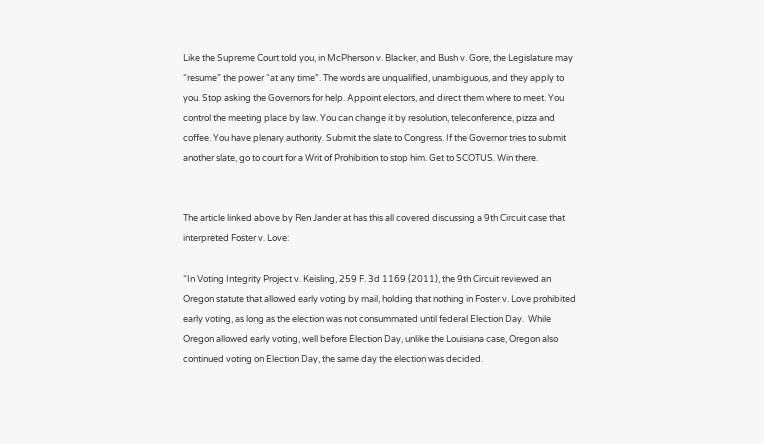Like the Supreme Court told you, in McPherson v. Blacker, and Bush v. Gore, the Legislature may “resume” the power “at any time”. The words are unqualified, unambiguous, and they apply to you. Stop asking the Governors for help. Appoint electors, and direct them where to meet. You control the meeting place by law. You can change it by resolution, teleconference, pizza and coffee. You have plenary authority. Submit the slate to Congress. If the Governor tries to submit another slate, go to court for a Writ of Prohibition to stop him. Get to SCOTUS. Win there.


The article linked above by Ren Jander at has this all covered discussing a 9th Circuit case that interpreted Foster v. Love:

“In Voting Integrity Project v. Keisling, 259 F. 3d 1169 (2011), the 9th Circuit reviewed an Oregon statute that allowed early voting by mail, holding that nothing in Foster v. Love prohibited early voting, as long as the election was not consummated until federal Election Day.  While Oregon allowed early voting, well before Election Day, unlike the Louisiana case, Oregon also continued voting on Election Day, the same day the election was decided.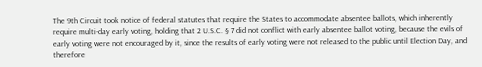The 9th Circuit took notice of federal statutes that require the States to accommodate absentee ballots, which inherently require multi-day early voting, holding that 2 U.S.C. § 7 did not conflict with early absentee ballot voting, because the evils of early voting were not encouraged by it, since the results of early voting were not released to the public until Election Day, and therefore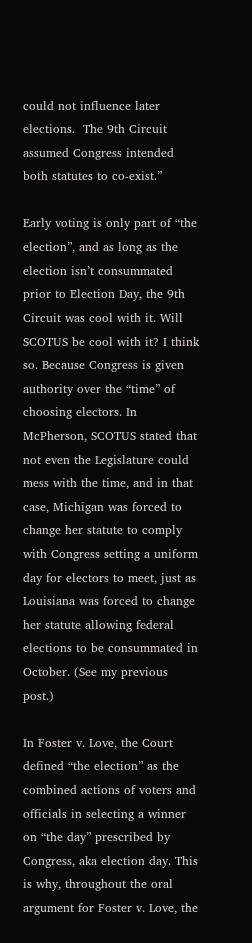could not influence later elections.  The 9th Circuit assumed Congress intended both statutes to co-exist.”

Early voting is only part of “the election”, and as long as the election isn’t consummated prior to Election Day, the 9th Circuit was cool with it. Will SCOTUS be cool with it? I think so. Because Congress is given authority over the “time” of choosing electors. In McPherson, SCOTUS stated that not even the Legislature could mess with the time, and in that case, Michigan was forced to change her statute to comply with Congress setting a uniform day for electors to meet, just as Louisiana was forced to change her statute allowing federal elections to be consummated in October. (See my previous post.)

In Foster v. Love, the Court defined “the election” as the combined actions of voters and officials in selecting a winner on “the day” prescribed by Congress, aka election day. This is why, throughout the oral argument for Foster v. Love, the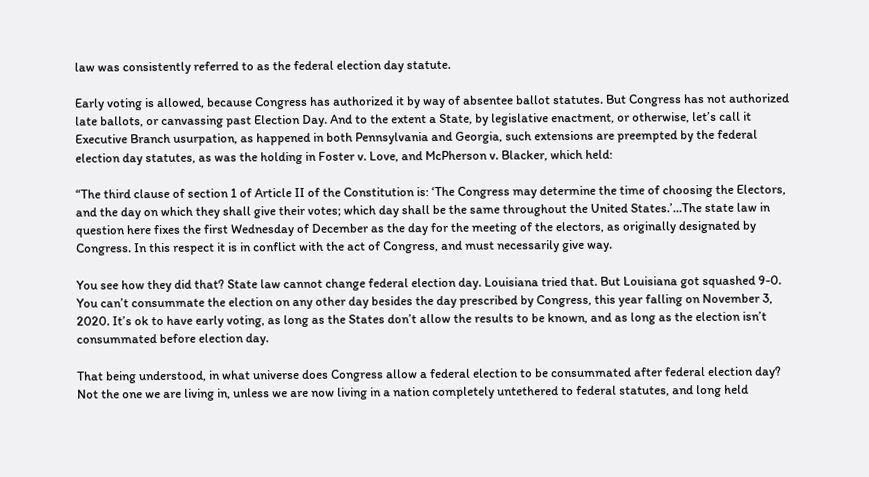law was consistently referred to as the federal election day statute.

Early voting is allowed, because Congress has authorized it by way of absentee ballot statutes. But Congress has not authorized late ballots, or canvassing past Election Day. And to the extent a State, by legislative enactment, or otherwise, let’s call it Executive Branch usurpation, as happened in both Pennsylvania and Georgia, such extensions are preempted by the federal election day statutes, as was the holding in Foster v. Love, and McPherson v. Blacker, which held:

“The third clause of section 1 of Article II of the Constitution is: ‘The Congress may determine the time of choosing the Electors, and the day on which they shall give their votes; which day shall be the same throughout the United States.’…The state law in question here fixes the first Wednesday of December as the day for the meeting of the electors, as originally designated by Congress. In this respect it is in conflict with the act of Congress, and must necessarily give way.

You see how they did that? State law cannot change federal election day. Louisiana tried that. But Louisiana got squashed 9-0. You can’t consummate the election on any other day besides the day prescribed by Congress, this year falling on November 3, 2020. It’s ok to have early voting, as long as the States don’t allow the results to be known, and as long as the election isn’t consummated before election day.

That being understood, in what universe does Congress allow a federal election to be consummated after federal election day? Not the one we are living in, unless we are now living in a nation completely untethered to federal statutes, and long held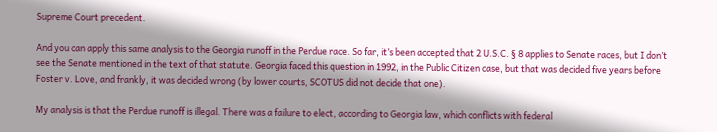Supreme Court precedent.

And you can apply this same analysis to the Georgia runoff in the Perdue race. So far, it’s been accepted that 2 U.S.C. § 8 applies to Senate races, but I don’t see the Senate mentioned in the text of that statute. Georgia faced this question in 1992, in the Public Citizen case, but that was decided five years before Foster v. Love, and frankly, it was decided wrong (by lower courts, SCOTUS did not decide that one).

My analysis is that the Perdue runoff is illegal. There was a failure to elect, according to Georgia law, which conflicts with federal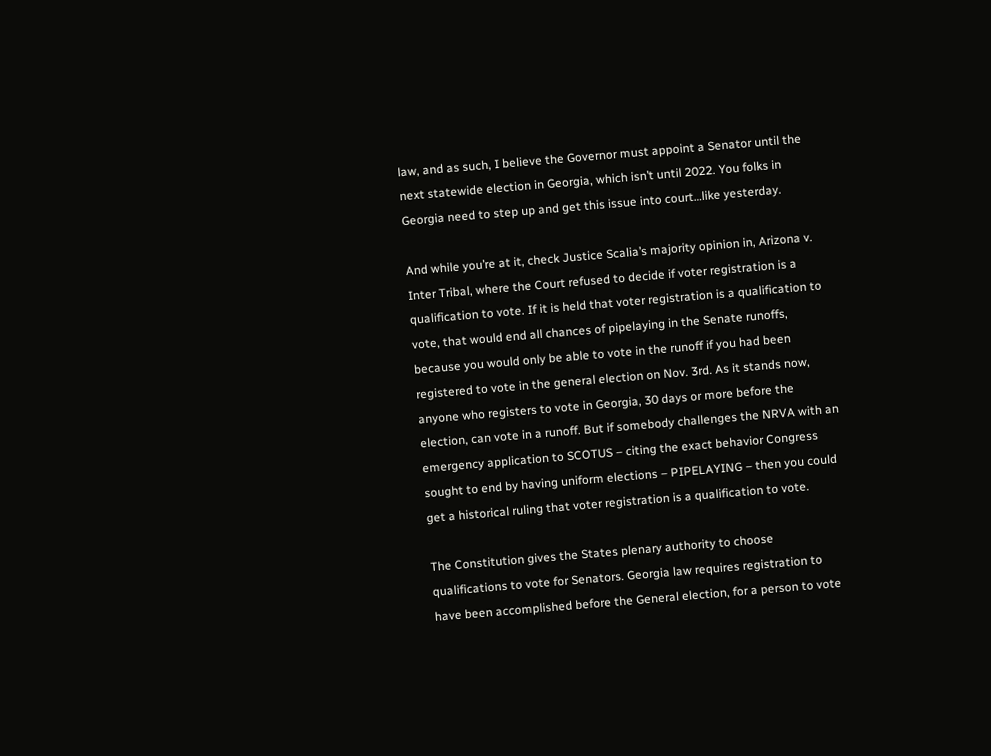law, and as such, I believe the Governor must appoint a Senator until the next statewide election in Georgia, which isn’t until 2022. You folks in Georgia need to step up and get this issue into court…like yesterday.

And while you’re at it, check Justice Scalia’s majority opinion in, Arizona v. Inter Tribal, where the Court refused to decide if voter registration is a qualification to vote. If it is held that voter registration is a qualification to vote, that would end all chances of pipelaying in the Senate runoffs, because you would only be able to vote in the runoff if you had been registered to vote in the general election on Nov. 3rd. As it stands now, anyone who registers to vote in Georgia, 30 days or more before the election, can vote in a runoff. But if somebody challenges the NRVA with an emergency application to SCOTUS – citing the exact behavior Congress sought to end by having uniform elections – PIPELAYING – then you could get a historical ruling that voter registration is a qualification to vote.

The Constitution gives the States plenary authority to choose qualifications to vote for Senators. Georgia law requires registration to have been accomplished before the General election, for a person to vote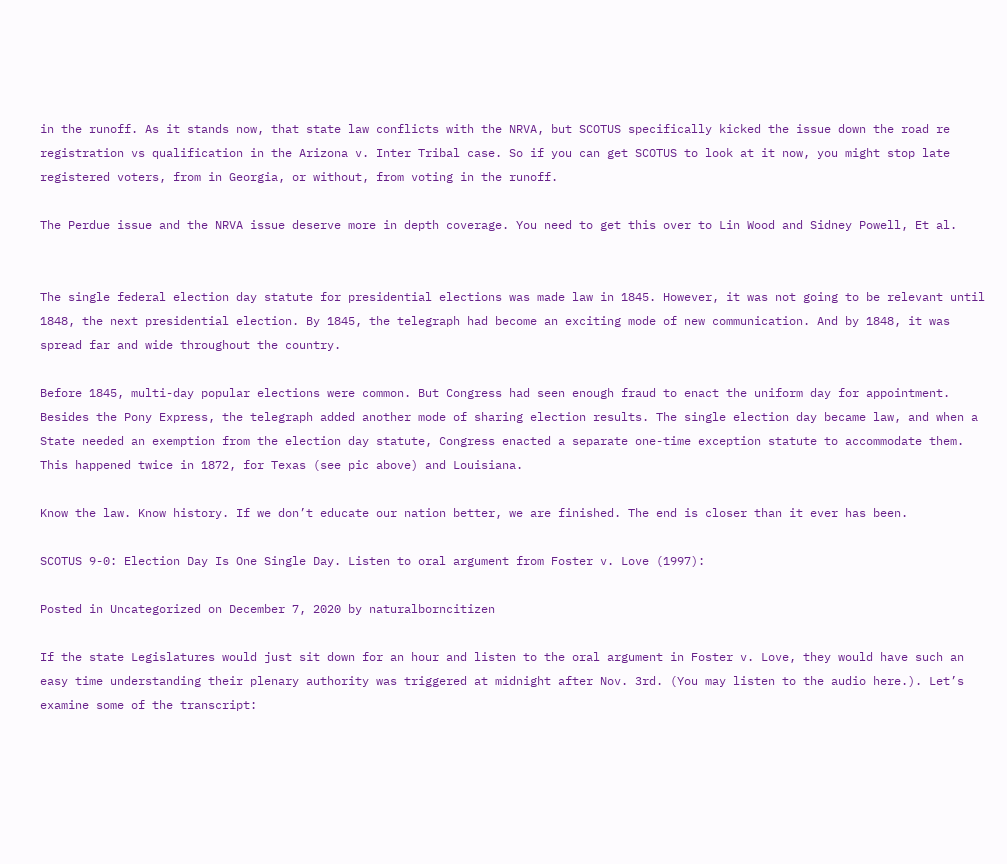in the runoff. As it stands now, that state law conflicts with the NRVA, but SCOTUS specifically kicked the issue down the road re registration vs qualification in the Arizona v. Inter Tribal case. So if you can get SCOTUS to look at it now, you might stop late registered voters, from in Georgia, or without, from voting in the runoff.

The Perdue issue and the NRVA issue deserve more in depth coverage. You need to get this over to Lin Wood and Sidney Powell, Et al.


The single federal election day statute for presidential elections was made law in 1845. However, it was not going to be relevant until 1848, the next presidential election. By 1845, the telegraph had become an exciting mode of new communication. And by 1848, it was spread far and wide throughout the country.

Before 1845, multi-day popular elections were common. But Congress had seen enough fraud to enact the uniform day for appointment. Besides the Pony Express, the telegraph added another mode of sharing election results. The single election day became law, and when a State needed an exemption from the election day statute, Congress enacted a separate one-time exception statute to accommodate them. This happened twice in 1872, for Texas (see pic above) and Louisiana.

Know the law. Know history. If we don’t educate our nation better, we are finished. The end is closer than it ever has been.

SCOTUS 9-0: Election Day Is One Single Day. Listen to oral argument from Foster v. Love (1997):

Posted in Uncategorized on December 7, 2020 by naturalborncitizen

If the state Legislatures would just sit down for an hour and listen to the oral argument in Foster v. Love, they would have such an easy time understanding their plenary authority was triggered at midnight after Nov. 3rd. (You may listen to the audio here.). Let’s examine some of the transcript: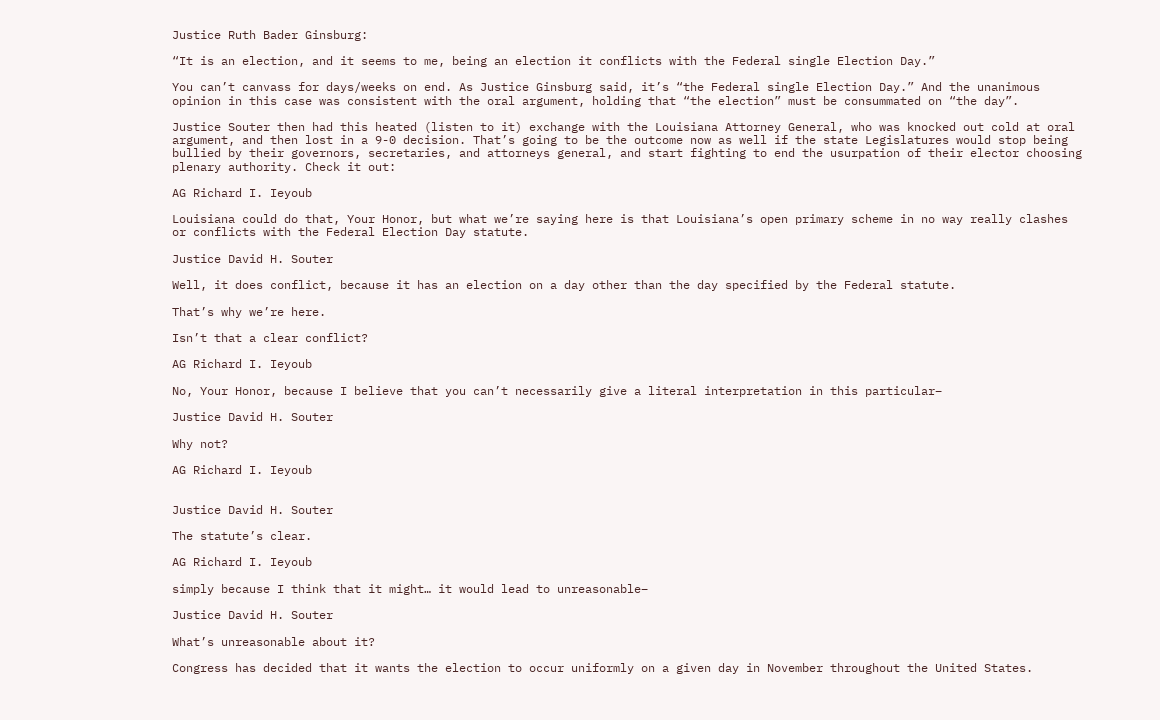Justice Ruth Bader Ginsburg:

“It is an election, and it seems to me, being an election it conflicts with the Federal single Election Day.”

You can’t canvass for days/weeks on end. As Justice Ginsburg said, it’s “the Federal single Election Day.” And the unanimous opinion in this case was consistent with the oral argument, holding that “the election” must be consummated on “the day”.

Justice Souter then had this heated (listen to it) exchange with the Louisiana Attorney General, who was knocked out cold at oral argument, and then lost in a 9-0 decision. That’s going to be the outcome now as well if the state Legislatures would stop being bullied by their governors, secretaries, and attorneys general, and start fighting to end the usurpation of their elector choosing plenary authority. Check it out:

AG Richard I. Ieyoub

Louisiana could do that, Your Honor, but what we’re saying here is that Louisiana’s open primary scheme in no way really clashes or conflicts with the Federal Election Day statute.

Justice David H. Souter

Well, it does conflict, because it has an election on a day other than the day specified by the Federal statute.

That’s why we’re here.

Isn’t that a clear conflict?

AG Richard I. Ieyoub

No, Your Honor, because I believe that you can’t necessarily give a literal interpretation in this particular–

Justice David H. Souter

Why not?

AG Richard I. Ieyoub


Justice David H. Souter

The statute’s clear.

AG Richard I. Ieyoub

simply because I think that it might… it would lead to unreasonable–

Justice David H. Souter

What’s unreasonable about it?

Congress has decided that it wants the election to occur uniformly on a given day in November throughout the United States.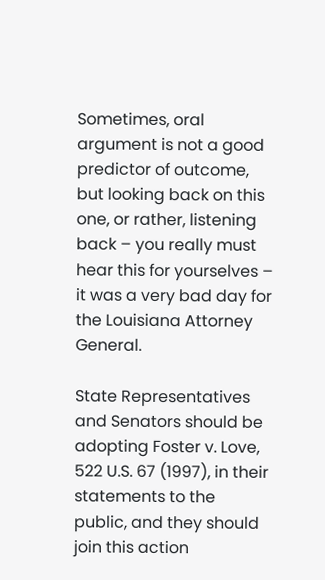Sometimes, oral argument is not a good predictor of outcome, but looking back on this one, or rather, listening back – you really must hear this for yourselves – it was a very bad day for the Louisiana Attorney General.

State Representatives and Senators should be adopting Foster v. Love, 522 U.S. 67 (1997), in their statements to the public, and they should join this action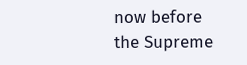now before the Supreme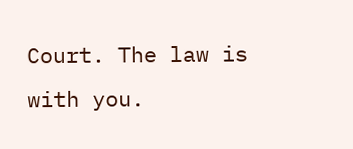Court. The law is with you.